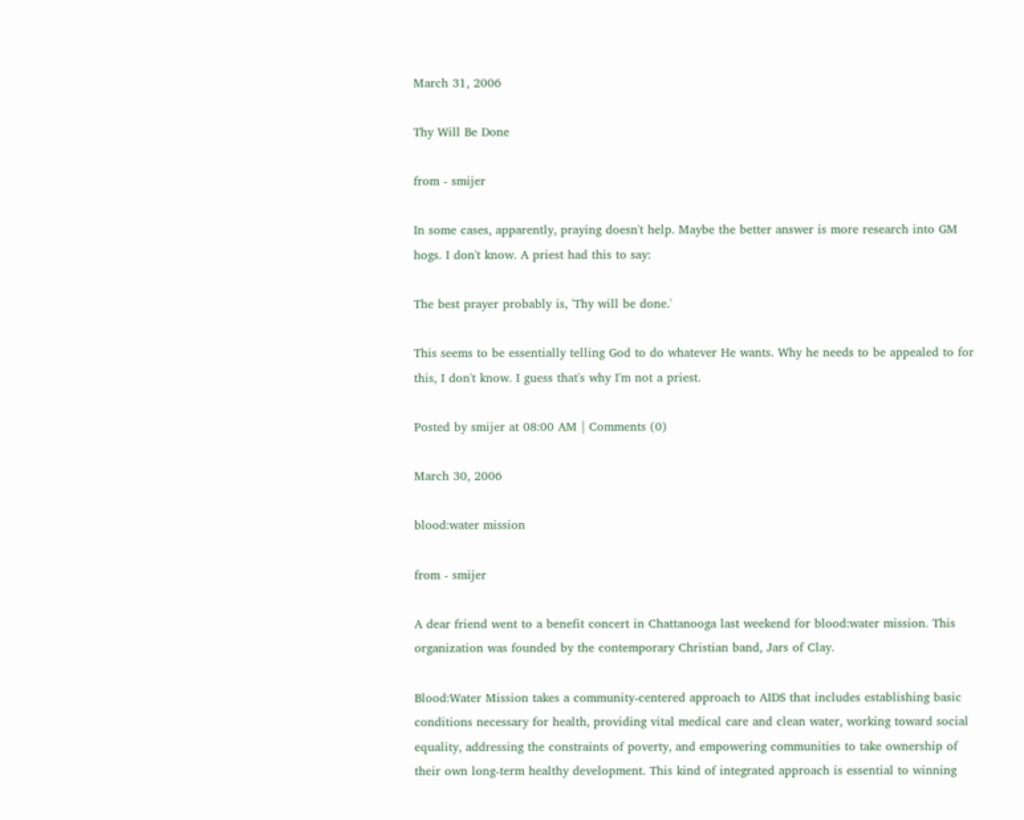March 31, 2006

Thy Will Be Done

from - smijer

In some cases, apparently, praying doesn't help. Maybe the better answer is more research into GM hogs. I don't know. A priest had this to say:

The best prayer probably is, 'Thy will be done.'

This seems to be essentially telling God to do whatever He wants. Why he needs to be appealed to for this, I don't know. I guess that's why I'm not a priest.

Posted by smijer at 08:00 AM | Comments (0)

March 30, 2006

blood:water mission

from - smijer

A dear friend went to a benefit concert in Chattanooga last weekend for blood:water mission. This organization was founded by the contemporary Christian band, Jars of Clay.

Blood:Water Mission takes a community-centered approach to AIDS that includes establishing basic conditions necessary for health, providing vital medical care and clean water, working toward social equality, addressing the constraints of poverty, and empowering communities to take ownership of their own long-term healthy development. This kind of integrated approach is essential to winning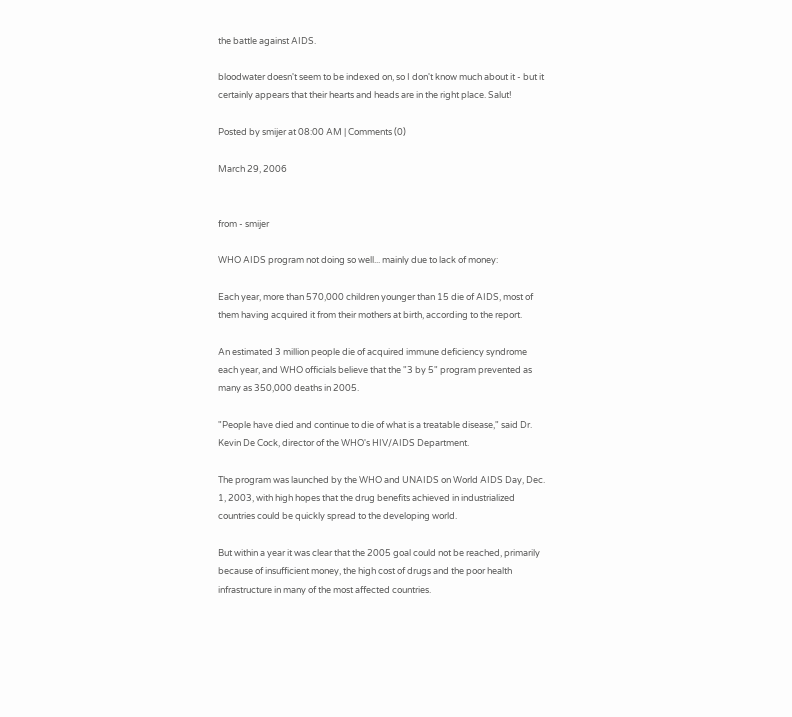the battle against AIDS.

bloodwater doesn't seem to be indexed on, so I don't know much about it - but it certainly appears that their hearts and heads are in the right place. Salut!

Posted by smijer at 08:00 AM | Comments (0)

March 29, 2006


from - smijer

WHO AIDS program not doing so well... mainly due to lack of money:

Each year, more than 570,000 children younger than 15 die of AIDS, most of them having acquired it from their mothers at birth, according to the report.

An estimated 3 million people die of acquired immune deficiency syndrome each year, and WHO officials believe that the "3 by 5" program prevented as many as 350,000 deaths in 2005.

"People have died and continue to die of what is a treatable disease," said Dr. Kevin De Cock, director of the WHO's HIV/AIDS Department.

The program was launched by the WHO and UNAIDS on World AIDS Day, Dec. 1, 2003, with high hopes that the drug benefits achieved in industrialized countries could be quickly spread to the developing world.

But within a year it was clear that the 2005 goal could not be reached, primarily because of insufficient money, the high cost of drugs and the poor health infrastructure in many of the most affected countries.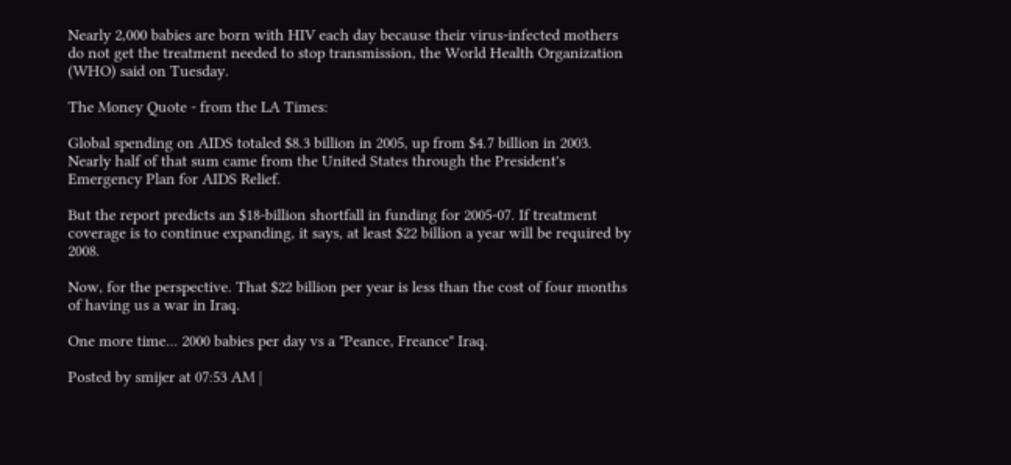Nearly 2,000 babies are born with HIV each day because their virus-infected mothers do not get the treatment needed to stop transmission, the World Health Organization (WHO) said on Tuesday.

The Money Quote - from the LA Times:

Global spending on AIDS totaled $8.3 billion in 2005, up from $4.7 billion in 2003. Nearly half of that sum came from the United States through the President's Emergency Plan for AIDS Relief.

But the report predicts an $18-billion shortfall in funding for 2005-07. If treatment coverage is to continue expanding, it says, at least $22 billion a year will be required by 2008.

Now, for the perspective. That $22 billion per year is less than the cost of four months of having us a war in Iraq.

One more time... 2000 babies per day vs a "Peance, Freance" Iraq.

Posted by smijer at 07:53 AM |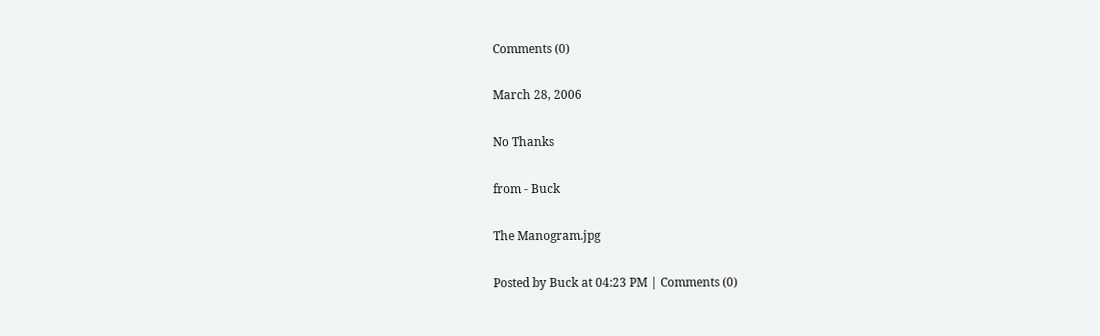Comments (0)

March 28, 2006

No Thanks

from - Buck

The Manogram.jpg

Posted by Buck at 04:23 PM | Comments (0)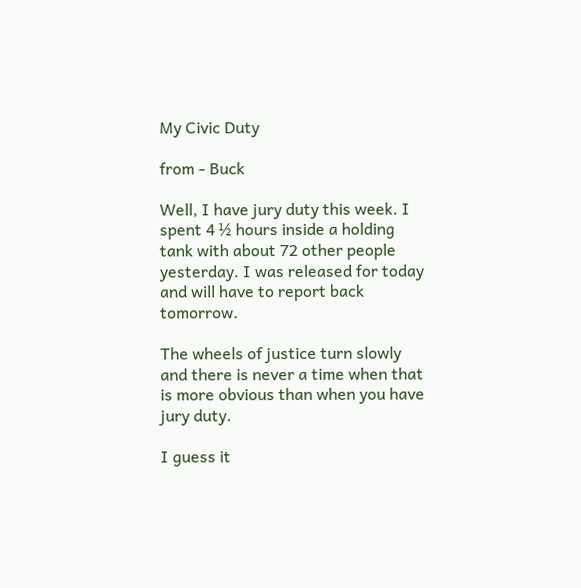My Civic Duty

from - Buck

Well, I have jury duty this week. I spent 4 ½ hours inside a holding tank with about 72 other people yesterday. I was released for today and will have to report back tomorrow.

The wheels of justice turn slowly and there is never a time when that is more obvious than when you have jury duty.

I guess it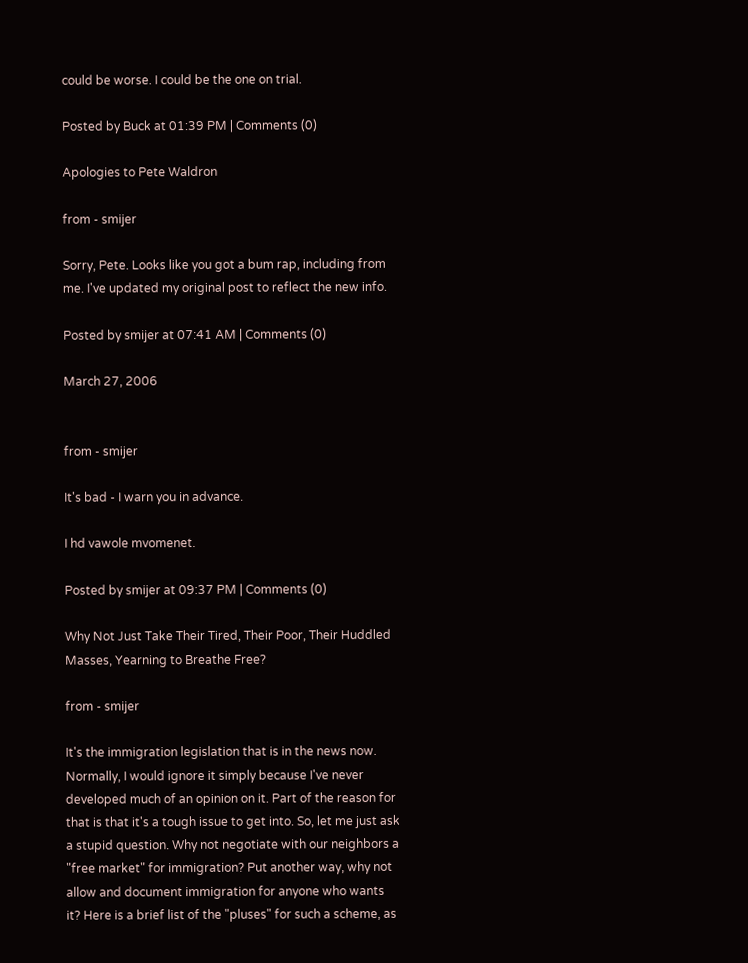could be worse. I could be the one on trial.

Posted by Buck at 01:39 PM | Comments (0)

Apologies to Pete Waldron

from - smijer

Sorry, Pete. Looks like you got a bum rap, including from me. I've updated my original post to reflect the new info.

Posted by smijer at 07:41 AM | Comments (0)

March 27, 2006


from - smijer

It's bad - I warn you in advance.

I hd vawole mvomenet.

Posted by smijer at 09:37 PM | Comments (0)

Why Not Just Take Their Tired, Their Poor, Their Huddled Masses, Yearning to Breathe Free?

from - smijer

It's the immigration legislation that is in the news now. Normally, I would ignore it simply because I've never developed much of an opinion on it. Part of the reason for that is that it's a tough issue to get into. So, let me just ask a stupid question. Why not negotiate with our neighbors a "free market" for immigration? Put another way, why not allow and document immigration for anyone who wants it? Here is a brief list of the "pluses" for such a scheme, as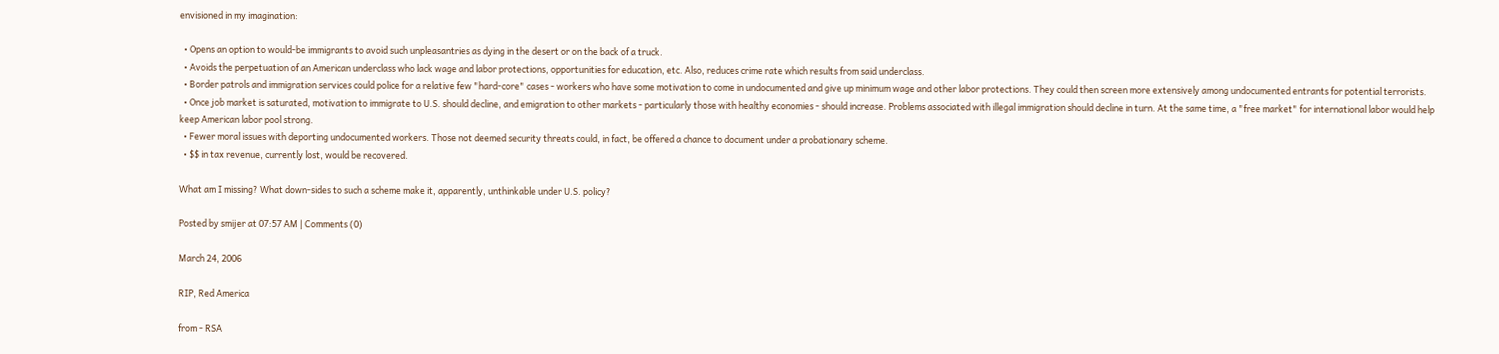envisioned in my imagination:

  • Opens an option to would-be immigrants to avoid such unpleasantries as dying in the desert or on the back of a truck.
  • Avoids the perpetuation of an American underclass who lack wage and labor protections, opportunities for education, etc. Also, reduces crime rate which results from said underclass.
  • Border patrols and immigration services could police for a relative few "hard-core" cases - workers who have some motivation to come in undocumented and give up minimum wage and other labor protections. They could then screen more extensively among undocumented entrants for potential terrorists.
  • Once job market is saturated, motivation to immigrate to U.S. should decline, and emigration to other markets - particularly those with healthy economies - should increase. Problems associated with illegal immigration should decline in turn. At the same time, a "free market" for international labor would help keep American labor pool strong.
  • Fewer moral issues with deporting undocumented workers. Those not deemed security threats could, in fact, be offered a chance to document under a probationary scheme.
  • $$ in tax revenue, currently lost, would be recovered.

What am I missing? What down-sides to such a scheme make it, apparently, unthinkable under U.S. policy?

Posted by smijer at 07:57 AM | Comments (0)

March 24, 2006

RIP, Red America

from - RSA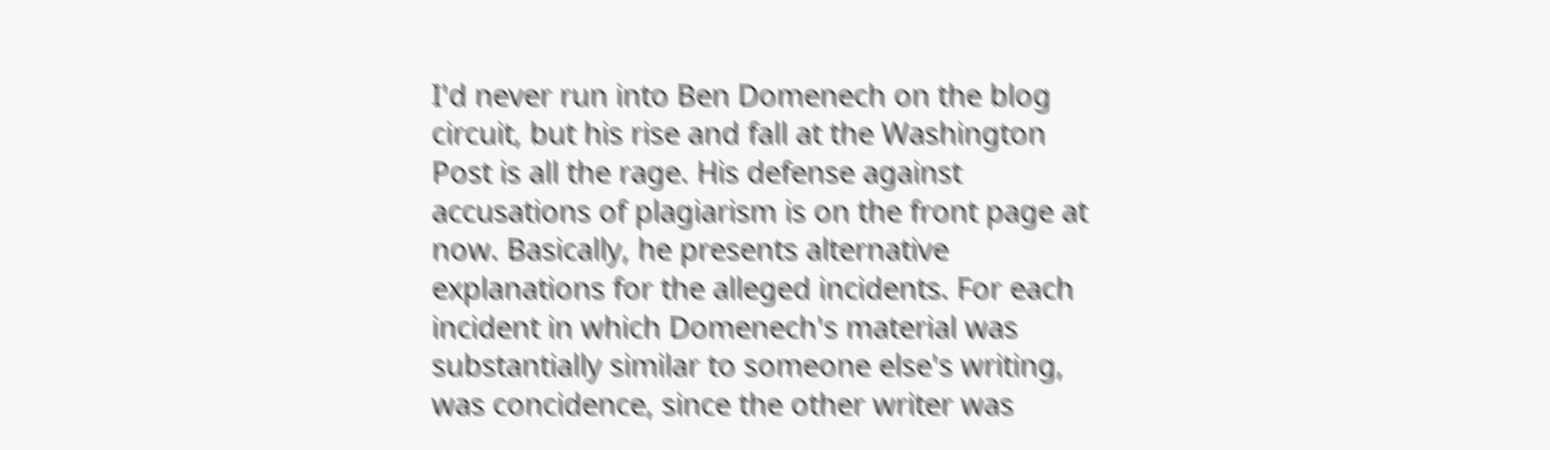I'd never run into Ben Domenech on the blog circuit, but his rise and fall at the Washington Post is all the rage. His defense against accusations of plagiarism is on the front page at now. Basically, he presents alternative explanations for the alleged incidents. For each incident in which Domenech's material was substantially similar to someone else's writing, was concidence, since the other writer was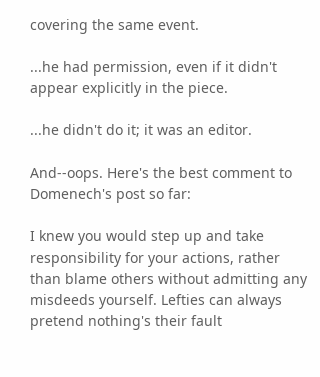covering the same event.

...he had permission, even if it didn't appear explicitly in the piece.

...he didn't do it; it was an editor.

And--oops. Here's the best comment to Domenech's post so far:

I knew you would step up and take responsibility for your actions, rather than blame others without admitting any misdeeds yourself. Lefties can always pretend nothing's their fault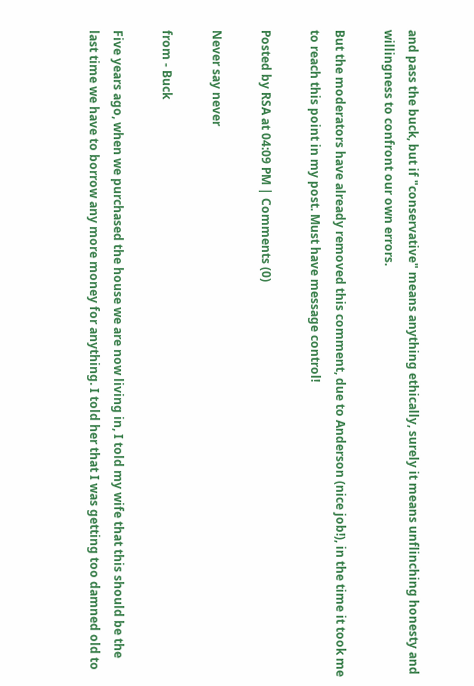and pass the buck, but if "conservative" means anything ethically, surely it means unflinching honesty and willingness to confront our own errors.

But the moderators have already removed this comment, due to Anderson (nice job!), in the time it took me to reach this point in my post. Must have message control!

Posted by RSA at 04:09 PM | Comments (0)

Never say never

from - Buck

Five years ago, when we purchased the house we are now living in, I told my wife that this should be the last time we have to borrow any more money for anything. I told her that I was getting too damned old to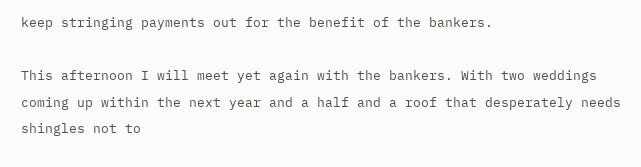keep stringing payments out for the benefit of the bankers.

This afternoon I will meet yet again with the bankers. With two weddings coming up within the next year and a half and a roof that desperately needs shingles not to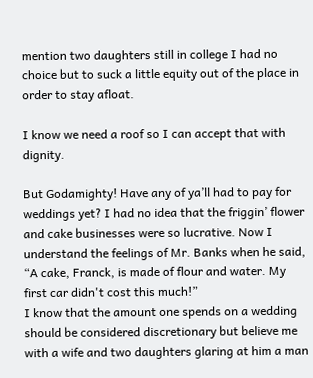mention two daughters still in college I had no choice but to suck a little equity out of the place in order to stay afloat.

I know we need a roof so I can accept that with dignity.

But Godamighty! Have any of ya’ll had to pay for weddings yet? I had no idea that the friggin’ flower and cake businesses were so lucrative. Now I understand the feelings of Mr. Banks when he said, “A cake, Franck, is made of flour and water. My first car didn't cost this much!”
I know that the amount one spends on a wedding should be considered discretionary but believe me with a wife and two daughters glaring at him a man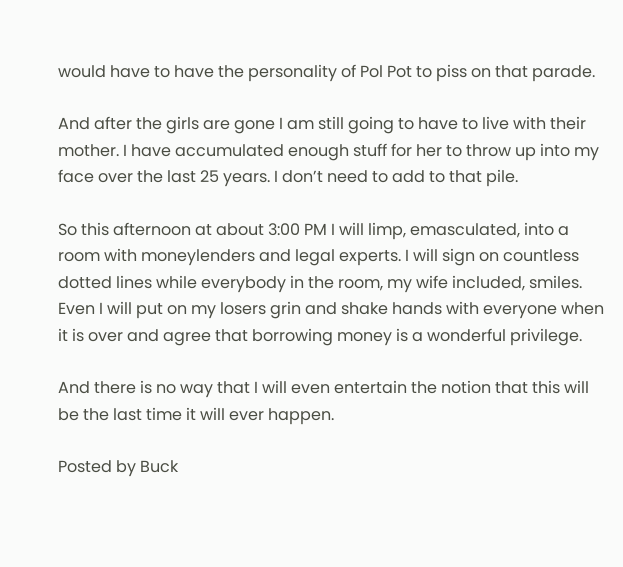would have to have the personality of Pol Pot to piss on that parade.

And after the girls are gone I am still going to have to live with their mother. I have accumulated enough stuff for her to throw up into my face over the last 25 years. I don’t need to add to that pile.

So this afternoon at about 3:00 PM I will limp, emasculated, into a room with moneylenders and legal experts. I will sign on countless dotted lines while everybody in the room, my wife included, smiles. Even I will put on my losers grin and shake hands with everyone when it is over and agree that borrowing money is a wonderful privilege.

And there is no way that I will even entertain the notion that this will be the last time it will ever happen.

Posted by Buck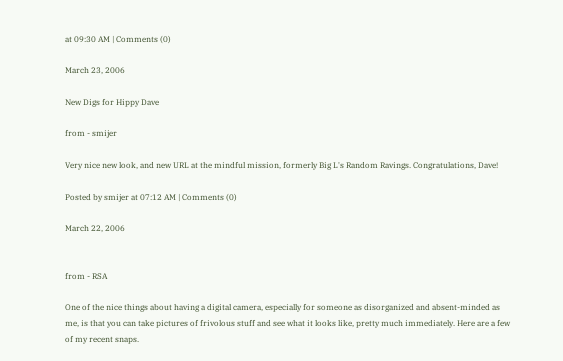at 09:30 AM | Comments (0)

March 23, 2006

New Digs for Hippy Dave

from - smijer

Very nice new look, and new URL at the mindful mission, formerly Big L's Random Ravings. Congratulations, Dave!

Posted by smijer at 07:12 AM | Comments (0)

March 22, 2006


from - RSA

One of the nice things about having a digital camera, especially for someone as disorganized and absent-minded as me, is that you can take pictures of frivolous stuff and see what it looks like, pretty much immediately. Here are a few of my recent snaps.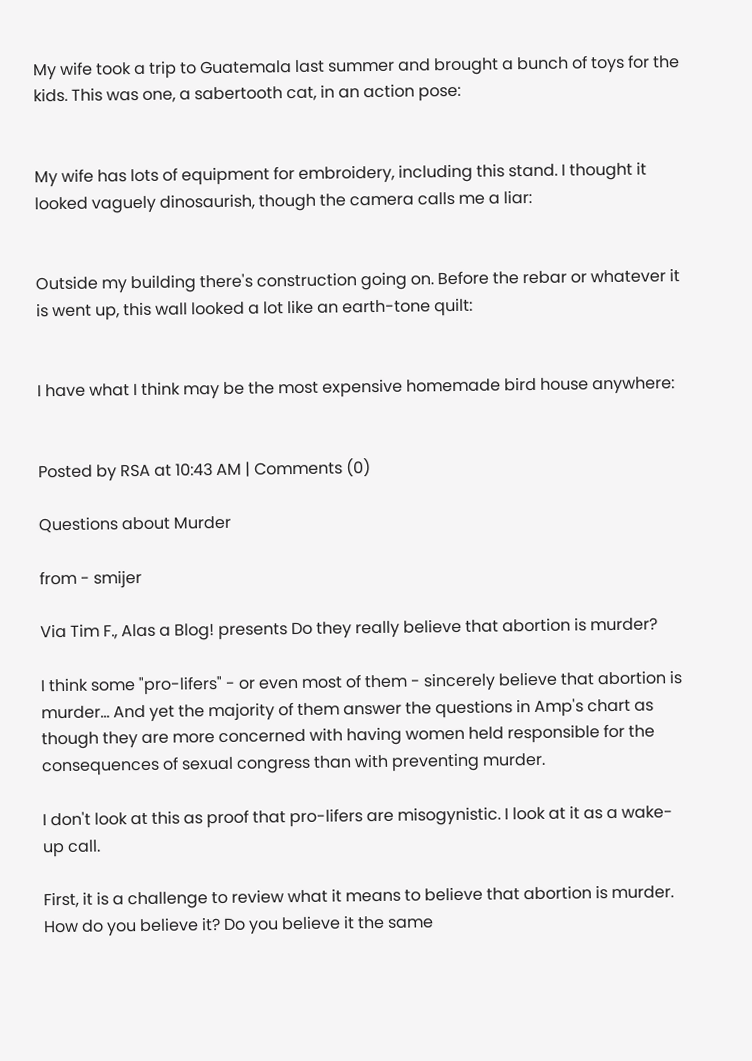My wife took a trip to Guatemala last summer and brought a bunch of toys for the kids. This was one, a sabertooth cat, in an action pose:


My wife has lots of equipment for embroidery, including this stand. I thought it looked vaguely dinosaurish, though the camera calls me a liar:


Outside my building there's construction going on. Before the rebar or whatever it is went up, this wall looked a lot like an earth-tone quilt:


I have what I think may be the most expensive homemade bird house anywhere:


Posted by RSA at 10:43 AM | Comments (0)

Questions about Murder

from - smijer

Via Tim F., Alas a Blog! presents Do they really believe that abortion is murder?

I think some "pro-lifers" - or even most of them - sincerely believe that abortion is murder... And yet the majority of them answer the questions in Amp's chart as though they are more concerned with having women held responsible for the consequences of sexual congress than with preventing murder.

I don't look at this as proof that pro-lifers are misogynistic. I look at it as a wake-up call.

First, it is a challenge to review what it means to believe that abortion is murder. How do you believe it? Do you believe it the same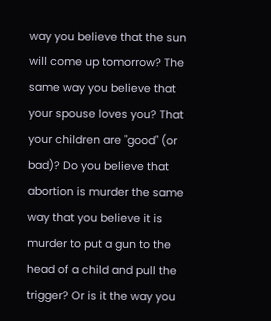way you believe that the sun will come up tomorrow? The same way you believe that your spouse loves you? That your children are "good" (or bad)? Do you believe that abortion is murder the same way that you believe it is murder to put a gun to the head of a child and pull the trigger? Or is it the way you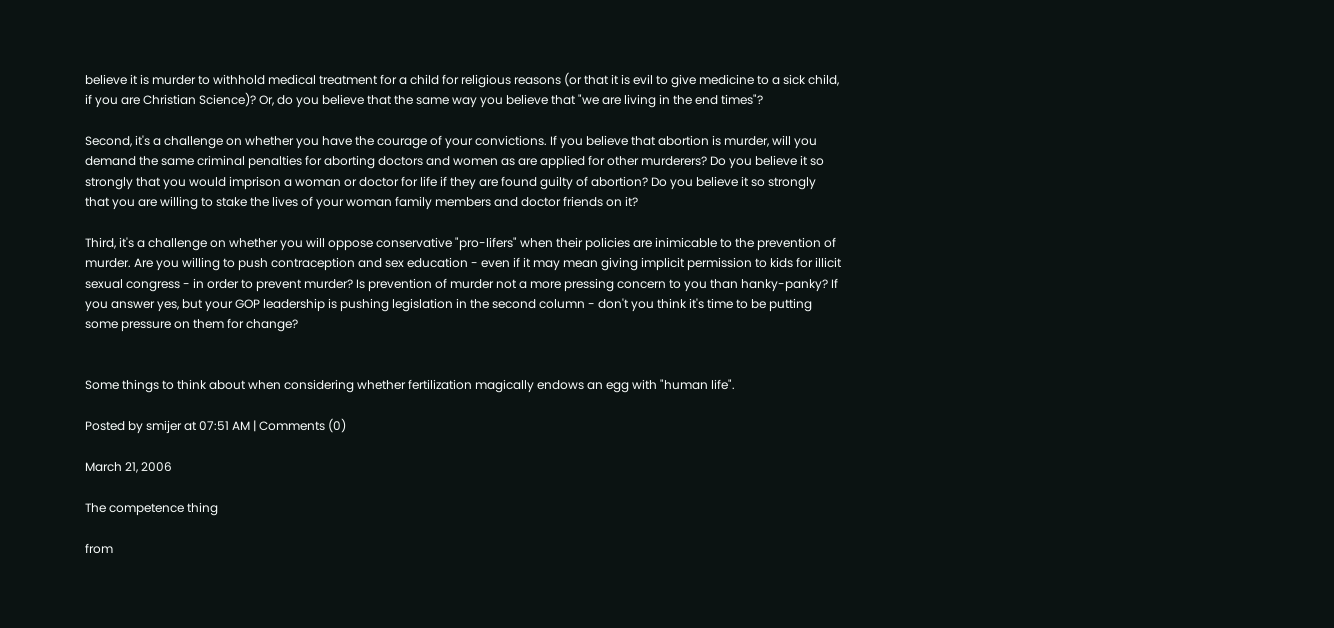believe it is murder to withhold medical treatment for a child for religious reasons (or that it is evil to give medicine to a sick child, if you are Christian Science)? Or, do you believe that the same way you believe that "we are living in the end times"?

Second, it's a challenge on whether you have the courage of your convictions. If you believe that abortion is murder, will you demand the same criminal penalties for aborting doctors and women as are applied for other murderers? Do you believe it so strongly that you would imprison a woman or doctor for life if they are found guilty of abortion? Do you believe it so strongly that you are willing to stake the lives of your woman family members and doctor friends on it?

Third, it's a challenge on whether you will oppose conservative "pro-lifers" when their policies are inimicable to the prevention of murder. Are you willing to push contraception and sex education - even if it may mean giving implicit permission to kids for illicit sexual congress - in order to prevent murder? Is prevention of murder not a more pressing concern to you than hanky-panky? If you answer yes, but your GOP leadership is pushing legislation in the second column - don't you think it's time to be putting some pressure on them for change?


Some things to think about when considering whether fertilization magically endows an egg with "human life".

Posted by smijer at 07:51 AM | Comments (0)

March 21, 2006

The competence thing

from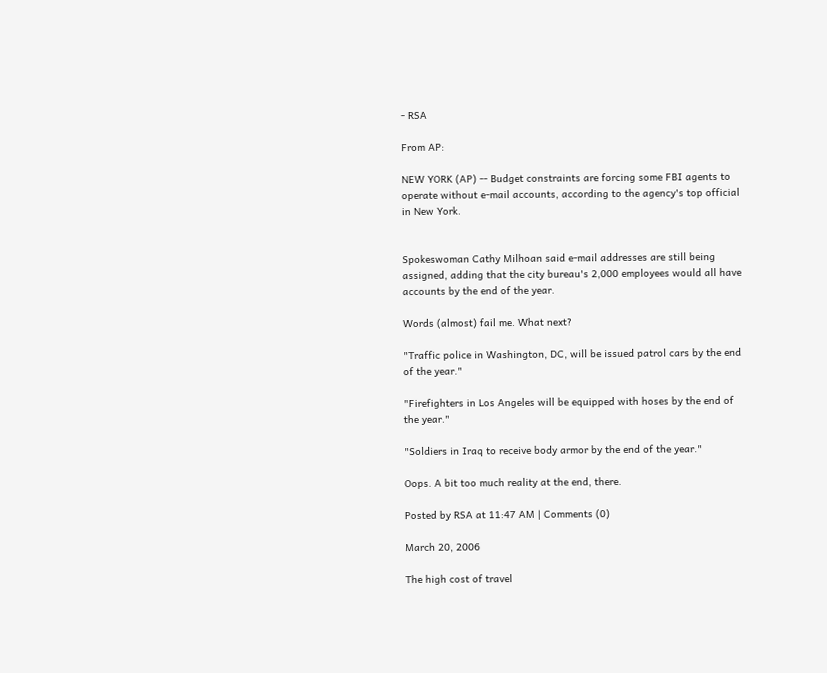- RSA

From AP:

NEW YORK (AP) -- Budget constraints are forcing some FBI agents to operate without e-mail accounts, according to the agency's top official in New York.


Spokeswoman Cathy Milhoan said e-mail addresses are still being assigned, adding that the city bureau's 2,000 employees would all have accounts by the end of the year.

Words (almost) fail me. What next?

"Traffic police in Washington, DC, will be issued patrol cars by the end of the year."

"Firefighters in Los Angeles will be equipped with hoses by the end of the year."

"Soldiers in Iraq to receive body armor by the end of the year."

Oops. A bit too much reality at the end, there.

Posted by RSA at 11:47 AM | Comments (0)

March 20, 2006

The high cost of travel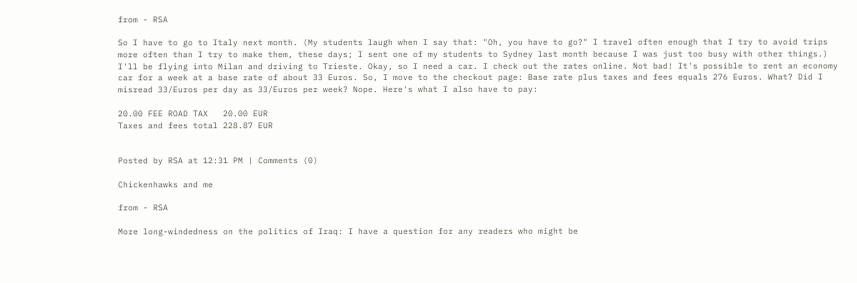from - RSA

So I have to go to Italy next month. (My students laugh when I say that: "Oh, you have to go?" I travel often enough that I try to avoid trips more often than I try to make them, these days; I sent one of my students to Sydney last month because I was just too busy with other things.) I'll be flying into Milan and driving to Trieste. Okay, so I need a car. I check out the rates online. Not bad! It's possible to rent an economy car for a week at a base rate of about 33 Euros. So, I move to the checkout page: Base rate plus taxes and fees equals 276 Euros. What? Did I misread 33/Euros per day as 33/Euros per week? Nope. Here's what I also have to pay:

20.00 FEE ROAD TAX   20.00 EUR
Taxes and fees total 228.87 EUR


Posted by RSA at 12:31 PM | Comments (0)

Chickenhawks and me

from - RSA

More long-windedness on the politics of Iraq: I have a question for any readers who might be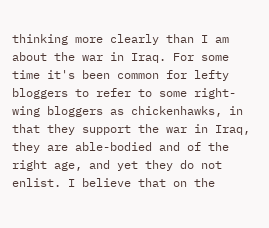thinking more clearly than I am about the war in Iraq. For some time it's been common for lefty bloggers to refer to some right-wing bloggers as chickenhawks, in that they support the war in Iraq, they are able-bodied and of the right age, and yet they do not enlist. I believe that on the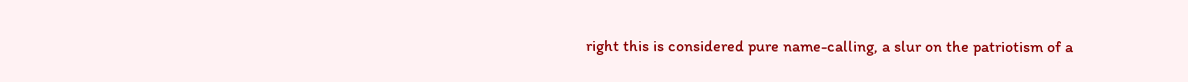right this is considered pure name-calling, a slur on the patriotism of a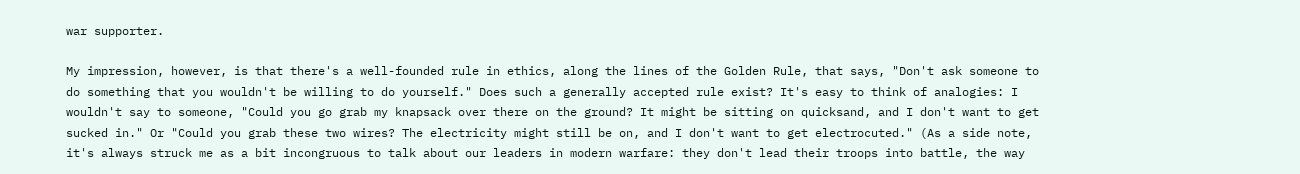war supporter.

My impression, however, is that there's a well-founded rule in ethics, along the lines of the Golden Rule, that says, "Don't ask someone to do something that you wouldn't be willing to do yourself." Does such a generally accepted rule exist? It's easy to think of analogies: I wouldn't say to someone, "Could you go grab my knapsack over there on the ground? It might be sitting on quicksand, and I don't want to get sucked in." Or "Could you grab these two wires? The electricity might still be on, and I don't want to get electrocuted." (As a side note, it's always struck me as a bit incongruous to talk about our leaders in modern warfare: they don't lead their troops into battle, the way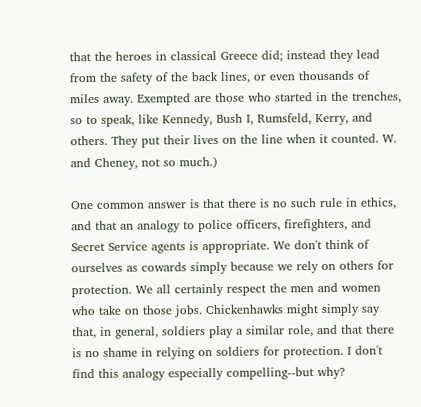that the heroes in classical Greece did; instead they lead from the safety of the back lines, or even thousands of miles away. Exempted are those who started in the trenches, so to speak, like Kennedy, Bush I, Rumsfeld, Kerry, and others. They put their lives on the line when it counted. W. and Cheney, not so much.)

One common answer is that there is no such rule in ethics, and that an analogy to police officers, firefighters, and Secret Service agents is appropriate. We don't think of ourselves as cowards simply because we rely on others for protection. We all certainly respect the men and women who take on those jobs. Chickenhawks might simply say that, in general, soldiers play a similar role, and that there is no shame in relying on soldiers for protection. I don't find this analogy especially compelling--but why?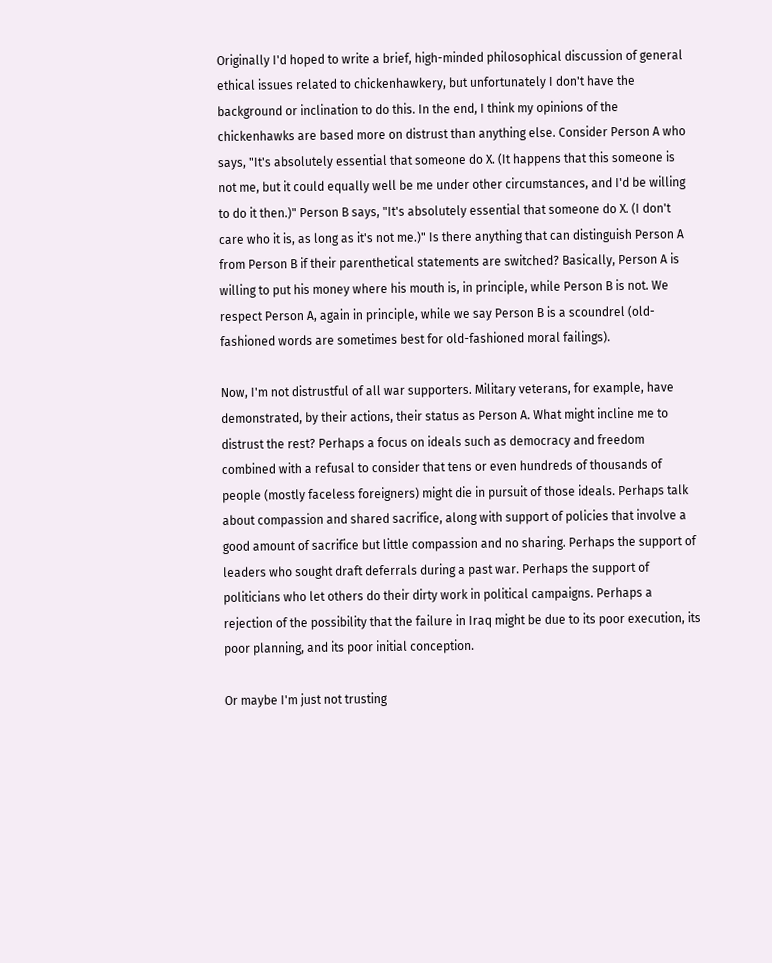Originally I'd hoped to write a brief, high-minded philosophical discussion of general ethical issues related to chickenhawkery, but unfortunately I don't have the background or inclination to do this. In the end, I think my opinions of the chickenhawks are based more on distrust than anything else. Consider Person A who says, "It's absolutely essential that someone do X. (It happens that this someone is not me, but it could equally well be me under other circumstances, and I'd be willing to do it then.)" Person B says, "It's absolutely essential that someone do X. (I don't care who it is, as long as it's not me.)" Is there anything that can distinguish Person A from Person B if their parenthetical statements are switched? Basically, Person A is willing to put his money where his mouth is, in principle, while Person B is not. We respect Person A, again in principle, while we say Person B is a scoundrel (old-fashioned words are sometimes best for old-fashioned moral failings).

Now, I'm not distrustful of all war supporters. Military veterans, for example, have demonstrated, by their actions, their status as Person A. What might incline me to distrust the rest? Perhaps a focus on ideals such as democracy and freedom combined with a refusal to consider that tens or even hundreds of thousands of people (mostly faceless foreigners) might die in pursuit of those ideals. Perhaps talk about compassion and shared sacrifice, along with support of policies that involve a good amount of sacrifice but little compassion and no sharing. Perhaps the support of leaders who sought draft deferrals during a past war. Perhaps the support of politicians who let others do their dirty work in political campaigns. Perhaps a rejection of the possibility that the failure in Iraq might be due to its poor execution, its poor planning, and its poor initial conception.

Or maybe I'm just not trusting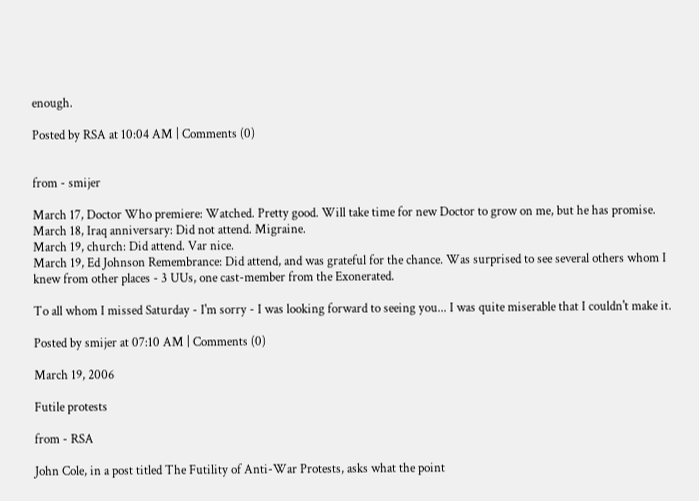enough.

Posted by RSA at 10:04 AM | Comments (0)


from - smijer

March 17, Doctor Who premiere: Watched. Pretty good. Will take time for new Doctor to grow on me, but he has promise.
March 18, Iraq anniversary: Did not attend. Migraine.
March 19, church: Did attend. Var nice.
March 19, Ed Johnson Remembrance: Did attend, and was grateful for the chance. Was surprised to see several others whom I knew from other places - 3 UUs, one cast-member from the Exonerated.

To all whom I missed Saturday - I'm sorry - I was looking forward to seeing you... I was quite miserable that I couldn't make it.

Posted by smijer at 07:10 AM | Comments (0)

March 19, 2006

Futile protests

from - RSA

John Cole, in a post titled The Futility of Anti-War Protests, asks what the point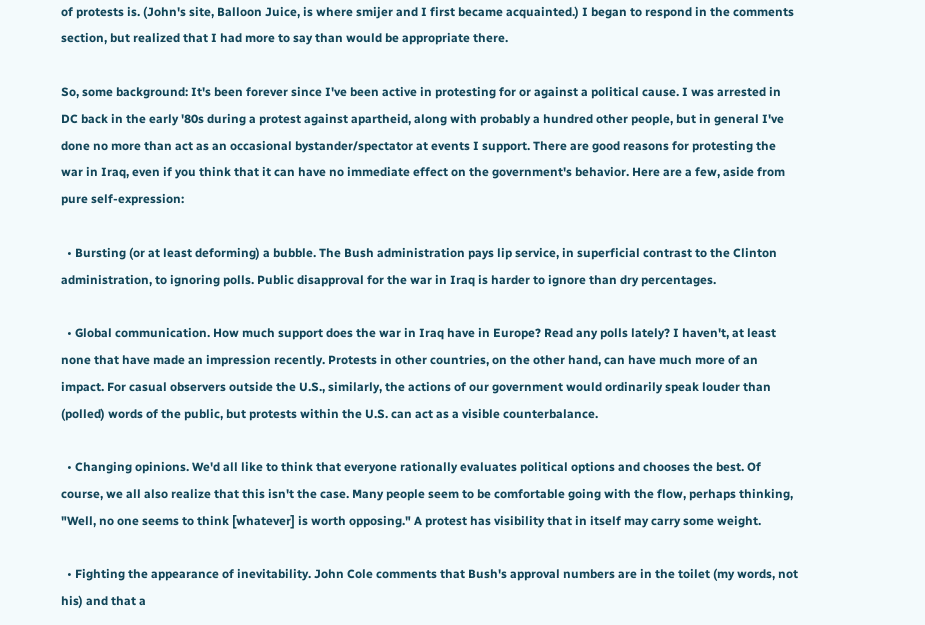of protests is. (John's site, Balloon Juice, is where smijer and I first became acquainted.) I began to respond in the comments section, but realized that I had more to say than would be appropriate there.

So, some background: It's been forever since I've been active in protesting for or against a political cause. I was arrested in DC back in the early '80s during a protest against apartheid, along with probably a hundred other people, but in general I've done no more than act as an occasional bystander/spectator at events I support. There are good reasons for protesting the war in Iraq, even if you think that it can have no immediate effect on the government's behavior. Here are a few, aside from pure self-expression:

  • Bursting (or at least deforming) a bubble. The Bush administration pays lip service, in superficial contrast to the Clinton administration, to ignoring polls. Public disapproval for the war in Iraq is harder to ignore than dry percentages.

  • Global communication. How much support does the war in Iraq have in Europe? Read any polls lately? I haven't, at least none that have made an impression recently. Protests in other countries, on the other hand, can have much more of an impact. For casual observers outside the U.S., similarly, the actions of our government would ordinarily speak louder than (polled) words of the public, but protests within the U.S. can act as a visible counterbalance.

  • Changing opinions. We'd all like to think that everyone rationally evaluates political options and chooses the best. Of course, we all also realize that this isn't the case. Many people seem to be comfortable going with the flow, perhaps thinking, "Well, no one seems to think [whatever] is worth opposing." A protest has visibility that in itself may carry some weight.

  • Fighting the appearance of inevitability. John Cole comments that Bush's approval numbers are in the toilet (my words, not his) and that a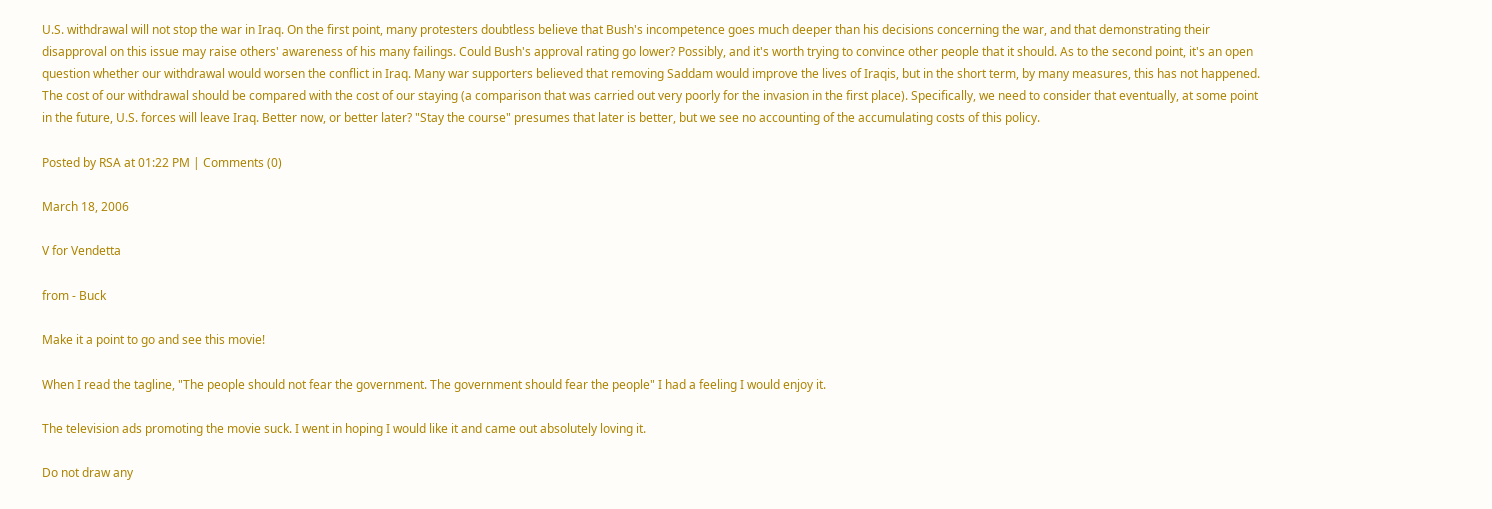U.S. withdrawal will not stop the war in Iraq. On the first point, many protesters doubtless believe that Bush's incompetence goes much deeper than his decisions concerning the war, and that demonstrating their disapproval on this issue may raise others' awareness of his many failings. Could Bush's approval rating go lower? Possibly, and it's worth trying to convince other people that it should. As to the second point, it's an open question whether our withdrawal would worsen the conflict in Iraq. Many war supporters believed that removing Saddam would improve the lives of Iraqis, but in the short term, by many measures, this has not happened. The cost of our withdrawal should be compared with the cost of our staying (a comparison that was carried out very poorly for the invasion in the first place). Specifically, we need to consider that eventually, at some point in the future, U.S. forces will leave Iraq. Better now, or better later? "Stay the course" presumes that later is better, but we see no accounting of the accumulating costs of this policy.

Posted by RSA at 01:22 PM | Comments (0)

March 18, 2006

V for Vendetta

from - Buck

Make it a point to go and see this movie!

When I read the tagline, "The people should not fear the government. The government should fear the people" I had a feeling I would enjoy it.

The television ads promoting the movie suck. I went in hoping I would like it and came out absolutely loving it.

Do not draw any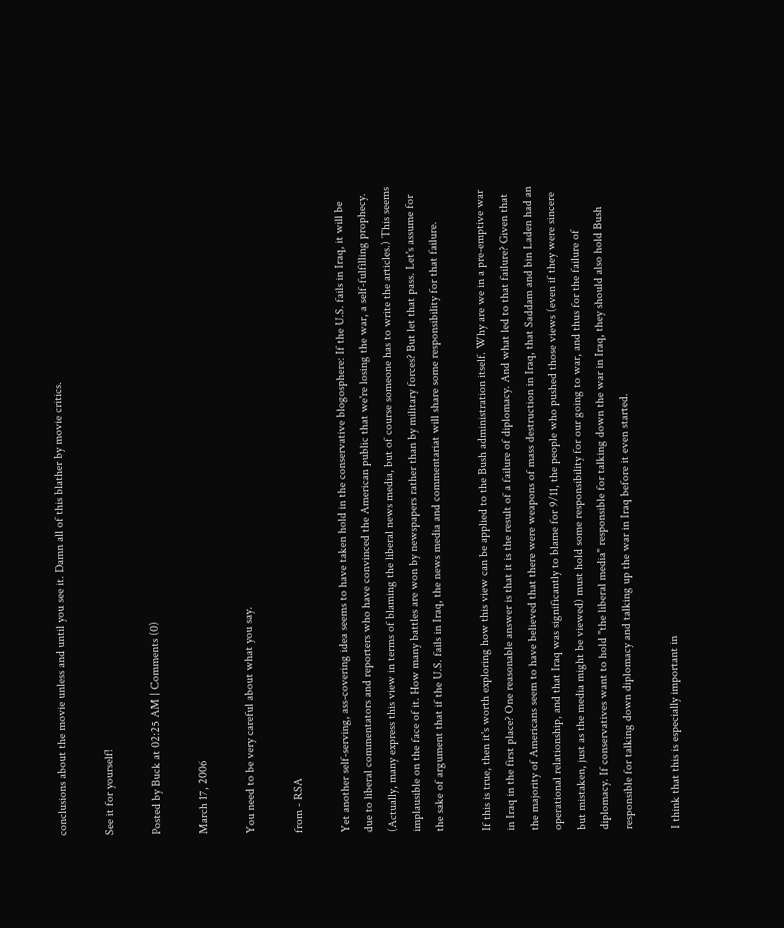conclusions about the movie unless and until you see it. Damn all of this blather by movie critics.

See it for yourself!

Posted by Buck at 02:25 AM | Comments (0)

March 17, 2006

You need to be very careful about what you say.

from - RSA

Yet another self-serving, ass-covering idea seems to have taken hold in the conservative blogosphere: If the U.S. fails in Iraq, it will be due to liberal commentators and reporters who have convinced the American public that we're losing the war, a self-fulfilling prophecy. (Actually, many express this view in terms of blaming the liberal news media, but of course someone has to write the articles.) This seems implausible on the face of it. How many battles are won by newspapers rather than by military forces? But let that pass. Let's assume for the sake of argument that if the U.S. fails in Iraq, the news media and commentariat will share some responsibility for that failure.

If this is true, then it's worth exploring how this view can be applied to the Bush administration itself. Why are we in a pre-emptive war in Iraq in the first place? One reasonable answer is that it is the result of a failure of diplomacy. And what led to that failure? Given that the majority of Americans seem to have believed that there were weapons of mass destruction in Iraq, that Saddam and bin Laden had an operational relationship, and that Iraq was significantly to blame for 9/11, the people who pushed those views (even if they were sincere but mistaken, just as the media might be viewed) must hold some responsibility for our going to war, and thus for the failure of diplomacy. If conservatives want to hold "the liberal media" responsible for talking down the war in Iraq, they should also hold Bush responsible for talking down diplomacy and talking up the war in Iraq before it even started.

I think that this is especially important in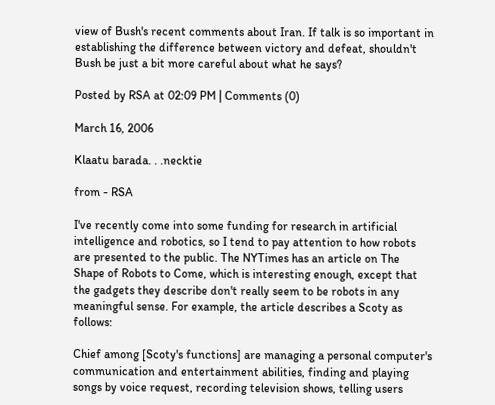view of Bush's recent comments about Iran. If talk is so important in establishing the difference between victory and defeat, shouldn't Bush be just a bit more careful about what he says?

Posted by RSA at 02:09 PM | Comments (0)

March 16, 2006

Klaatu barada. . .necktie

from - RSA

I've recently come into some funding for research in artificial intelligence and robotics, so I tend to pay attention to how robots are presented to the public. The NYTimes has an article on The Shape of Robots to Come, which is interesting enough, except that the gadgets they describe don't really seem to be robots in any meaningful sense. For example, the article describes a Scoty as follows:

Chief among [Scoty's functions] are managing a personal computer's communication and entertainment abilities, finding and playing songs by voice request, recording television shows, telling users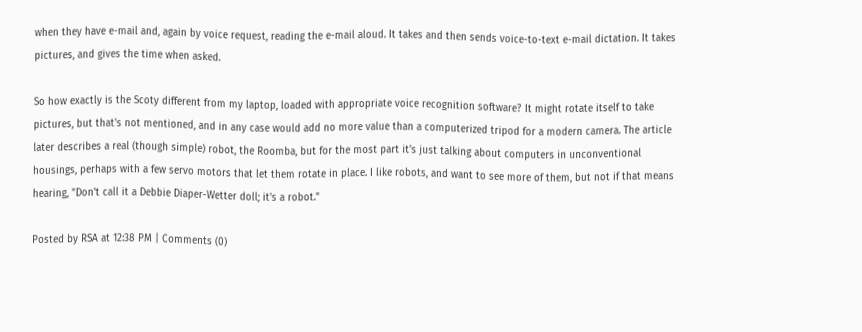when they have e-mail and, again by voice request, reading the e-mail aloud. It takes and then sends voice-to-text e-mail dictation. It takes pictures, and gives the time when asked.

So how exactly is the Scoty different from my laptop, loaded with appropriate voice recognition software? It might rotate itself to take pictures, but that's not mentioned, and in any case would add no more value than a computerized tripod for a modern camera. The article later describes a real (though simple) robot, the Roomba, but for the most part it's just talking about computers in unconventional housings, perhaps with a few servo motors that let them rotate in place. I like robots, and want to see more of them, but not if that means hearing, "Don't call it a Debbie Diaper-Wetter doll; it's a robot."

Posted by RSA at 12:38 PM | Comments (0)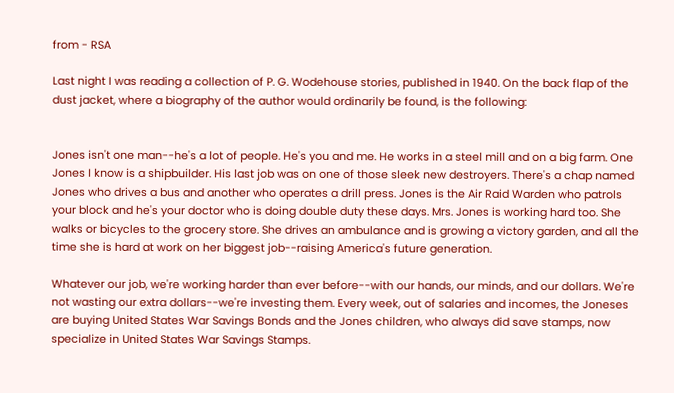from - RSA

Last night I was reading a collection of P. G. Wodehouse stories, published in 1940. On the back flap of the dust jacket, where a biography of the author would ordinarily be found, is the following:


Jones isn't one man--he's a lot of people. He's you and me. He works in a steel mill and on a big farm. One Jones I know is a shipbuilder. His last job was on one of those sleek new destroyers. There's a chap named Jones who drives a bus and another who operates a drill press. Jones is the Air Raid Warden who patrols your block and he's your doctor who is doing double duty these days. Mrs. Jones is working hard too. She walks or bicycles to the grocery store. She drives an ambulance and is growing a victory garden, and all the time she is hard at work on her biggest job--raising America's future generation.

Whatever our job, we're working harder than ever before--with our hands, our minds, and our dollars. We're not wasting our extra dollars--we're investing them. Every week, out of salaries and incomes, the Joneses are buying United States War Savings Bonds and the Jones children, who always did save stamps, now specialize in United States War Savings Stamps.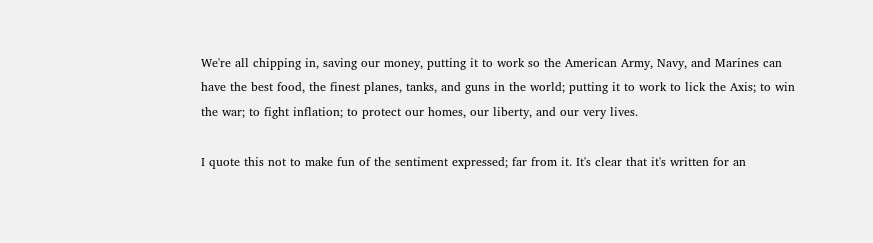We're all chipping in, saving our money, putting it to work so the American Army, Navy, and Marines can have the best food, the finest planes, tanks, and guns in the world; putting it to work to lick the Axis; to win the war; to fight inflation; to protect our homes, our liberty, and our very lives.

I quote this not to make fun of the sentiment expressed; far from it. It's clear that it's written for an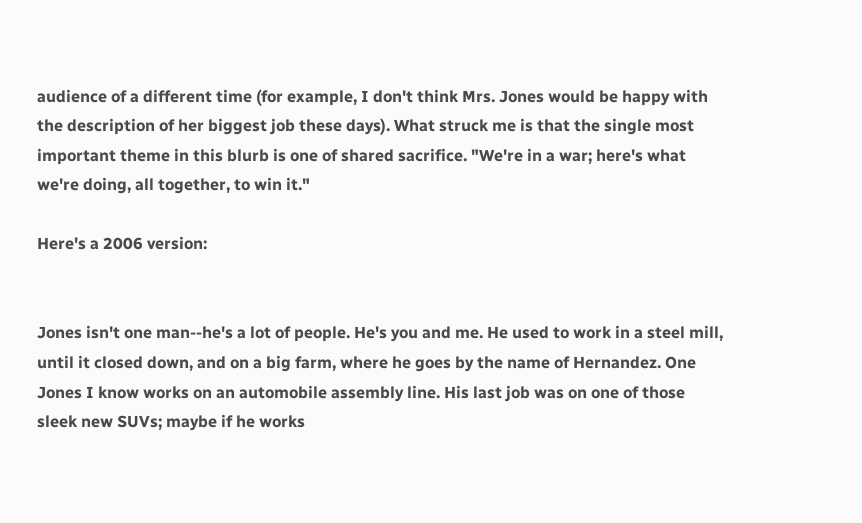audience of a different time (for example, I don't think Mrs. Jones would be happy with the description of her biggest job these days). What struck me is that the single most important theme in this blurb is one of shared sacrifice. "We're in a war; here's what we're doing, all together, to win it."

Here's a 2006 version:


Jones isn't one man--he's a lot of people. He's you and me. He used to work in a steel mill, until it closed down, and on a big farm, where he goes by the name of Hernandez. One Jones I know works on an automobile assembly line. His last job was on one of those sleek new SUVs; maybe if he works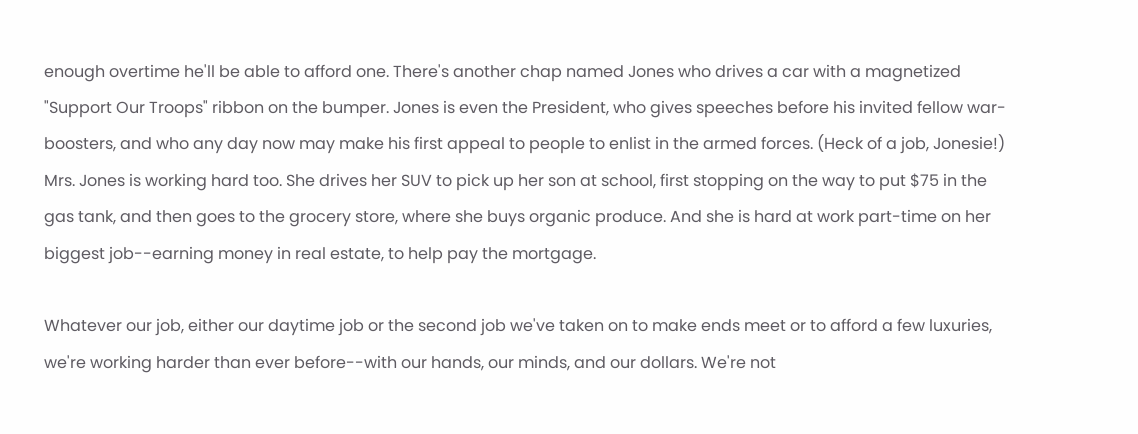enough overtime he'll be able to afford one. There's another chap named Jones who drives a car with a magnetized "Support Our Troops" ribbon on the bumper. Jones is even the President, who gives speeches before his invited fellow war-boosters, and who any day now may make his first appeal to people to enlist in the armed forces. (Heck of a job, Jonesie!) Mrs. Jones is working hard too. She drives her SUV to pick up her son at school, first stopping on the way to put $75 in the gas tank, and then goes to the grocery store, where she buys organic produce. And she is hard at work part-time on her biggest job--earning money in real estate, to help pay the mortgage.

Whatever our job, either our daytime job or the second job we've taken on to make ends meet or to afford a few luxuries, we're working harder than ever before--with our hands, our minds, and our dollars. We're not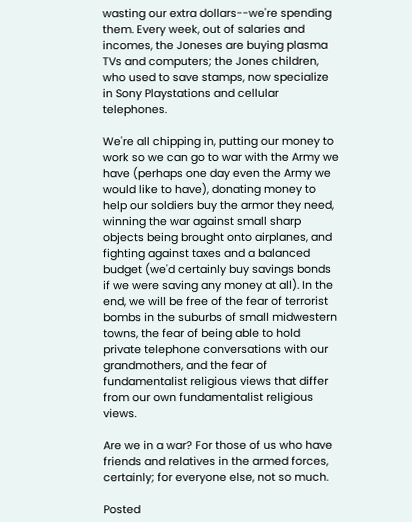wasting our extra dollars--we're spending them. Every week, out of salaries and incomes, the Joneses are buying plasma TVs and computers; the Jones children, who used to save stamps, now specialize in Sony Playstations and cellular telephones.

We're all chipping in, putting our money to work so we can go to war with the Army we have (perhaps one day even the Army we would like to have), donating money to help our soldiers buy the armor they need, winning the war against small sharp objects being brought onto airplanes, and fighting against taxes and a balanced budget (we'd certainly buy savings bonds if we were saving any money at all). In the end, we will be free of the fear of terrorist bombs in the suburbs of small midwestern towns, the fear of being able to hold private telephone conversations with our grandmothers, and the fear of fundamentalist religious views that differ from our own fundamentalist religious views.

Are we in a war? For those of us who have friends and relatives in the armed forces, certainly; for everyone else, not so much.

Posted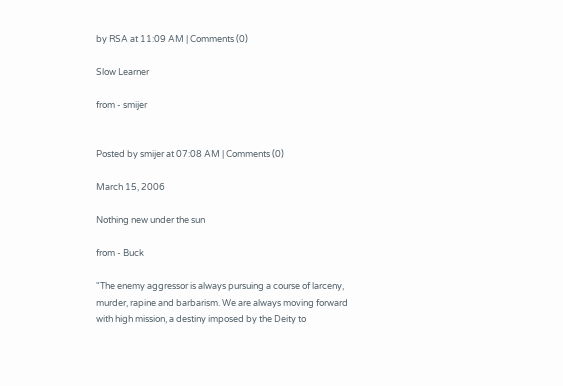by RSA at 11:09 AM | Comments (0)

Slow Learner

from - smijer


Posted by smijer at 07:08 AM | Comments (0)

March 15, 2006

Nothing new under the sun

from - Buck

"The enemy aggressor is always pursuing a course of larceny, murder, rapine and barbarism. We are always moving forward with high mission, a destiny imposed by the Deity to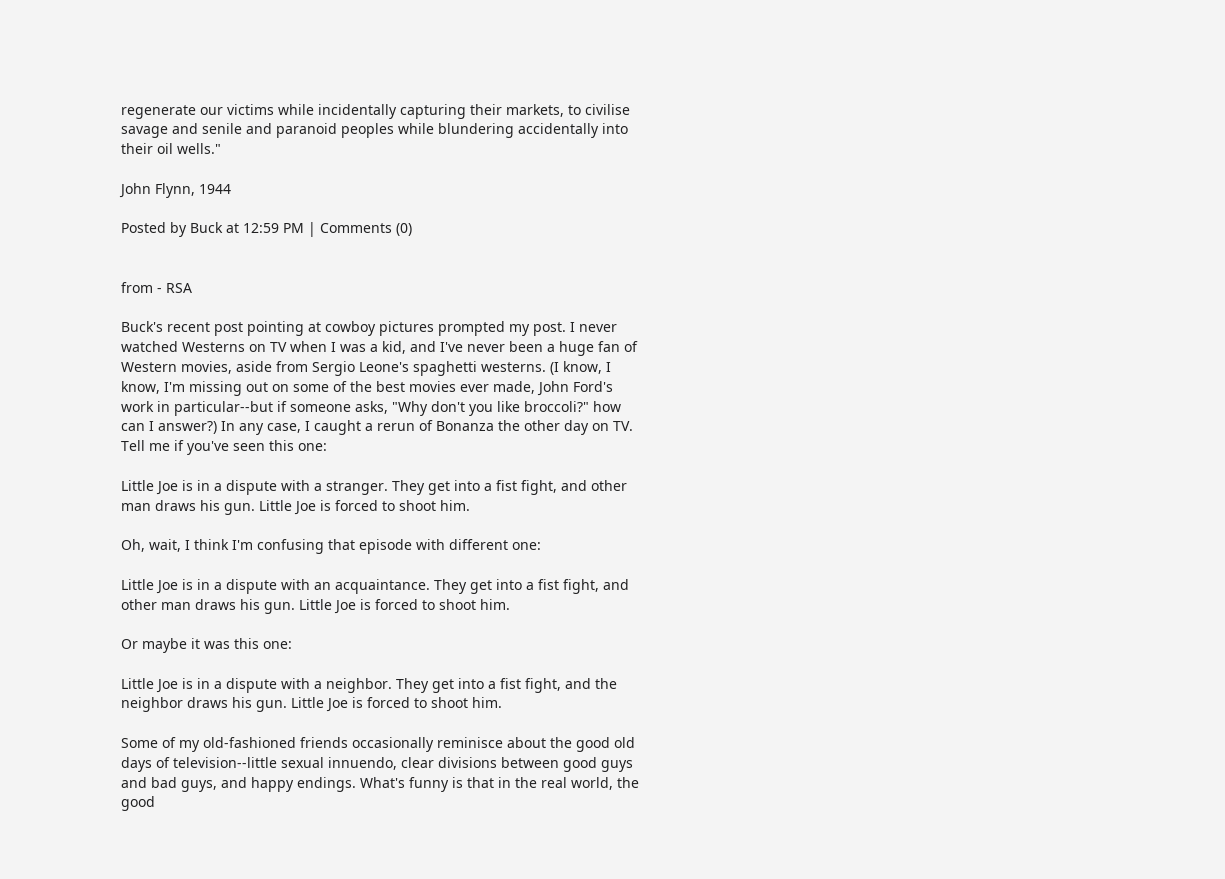regenerate our victims while incidentally capturing their markets, to civilise savage and senile and paranoid peoples while blundering accidentally into their oil wells."

John Flynn, 1944

Posted by Buck at 12:59 PM | Comments (0)


from - RSA

Buck's recent post pointing at cowboy pictures prompted my post. I never watched Westerns on TV when I was a kid, and I've never been a huge fan of Western movies, aside from Sergio Leone's spaghetti westerns. (I know, I know, I'm missing out on some of the best movies ever made, John Ford's work in particular--but if someone asks, "Why don't you like broccoli?" how can I answer?) In any case, I caught a rerun of Bonanza the other day on TV. Tell me if you've seen this one:

Little Joe is in a dispute with a stranger. They get into a fist fight, and other man draws his gun. Little Joe is forced to shoot him.

Oh, wait, I think I'm confusing that episode with different one:

Little Joe is in a dispute with an acquaintance. They get into a fist fight, and other man draws his gun. Little Joe is forced to shoot him.

Or maybe it was this one:

Little Joe is in a dispute with a neighbor. They get into a fist fight, and the neighbor draws his gun. Little Joe is forced to shoot him.

Some of my old-fashioned friends occasionally reminisce about the good old days of television--little sexual innuendo, clear divisions between good guys and bad guys, and happy endings. What's funny is that in the real world, the good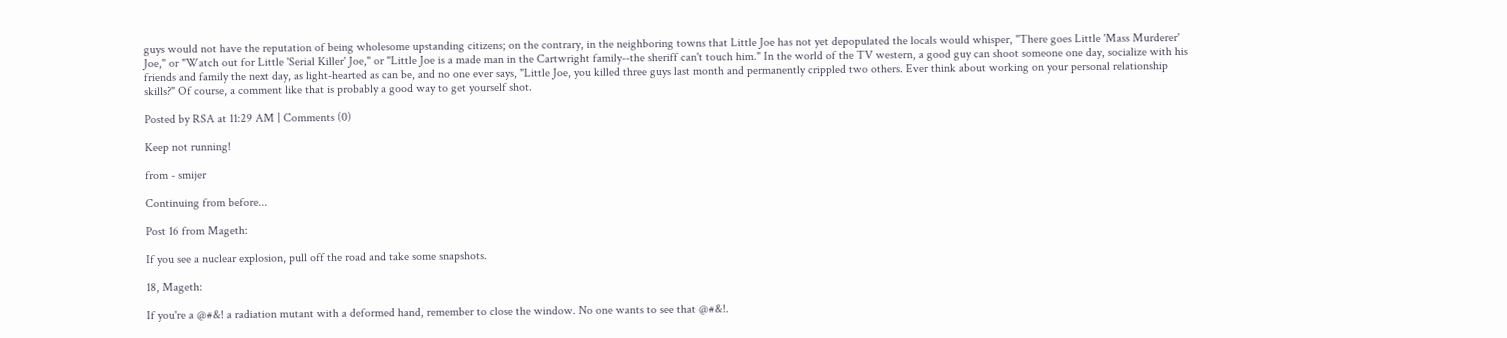guys would not have the reputation of being wholesome upstanding citizens; on the contrary, in the neighboring towns that Little Joe has not yet depopulated the locals would whisper, "There goes Little 'Mass Murderer' Joe," or "Watch out for Little 'Serial Killer' Joe," or "Little Joe is a made man in the Cartwright family--the sheriff can't touch him." In the world of the TV western, a good guy can shoot someone one day, socialize with his friends and family the next day, as light-hearted as can be, and no one ever says, "Little Joe, you killed three guys last month and permanently crippled two others. Ever think about working on your personal relationship skills?" Of course, a comment like that is probably a good way to get yourself shot.

Posted by RSA at 11:29 AM | Comments (0)

Keep not running!

from - smijer

Continuing from before...

Post 16 from Mageth:

If you see a nuclear explosion, pull off the road and take some snapshots.

18, Mageth:

If you're a @#&! a radiation mutant with a deformed hand, remember to close the window. No one wants to see that @#&!.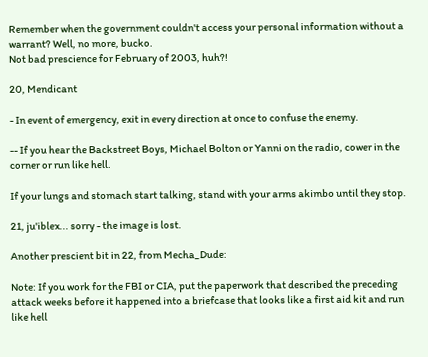Remember when the government couldn't access your personal information without a warrant? Well, no more, bucko.
Not bad prescience for February of 2003, huh?!

20, Mendicant

- In event of emergency, exit in every direction at once to confuse the enemy.

-- If you hear the Backstreet Boys, Michael Bolton or Yanni on the radio, cower in the corner or run like hell.

If your lungs and stomach start talking, stand with your arms akimbo until they stop.

21, ju'iblex... sorry - the image is lost.

Another prescient bit in 22, from Mecha_Dude:

Note: If you work for the FBI or CIA, put the paperwork that described the preceding attack weeks before it happened into a briefcase that looks like a first aid kit and run like hell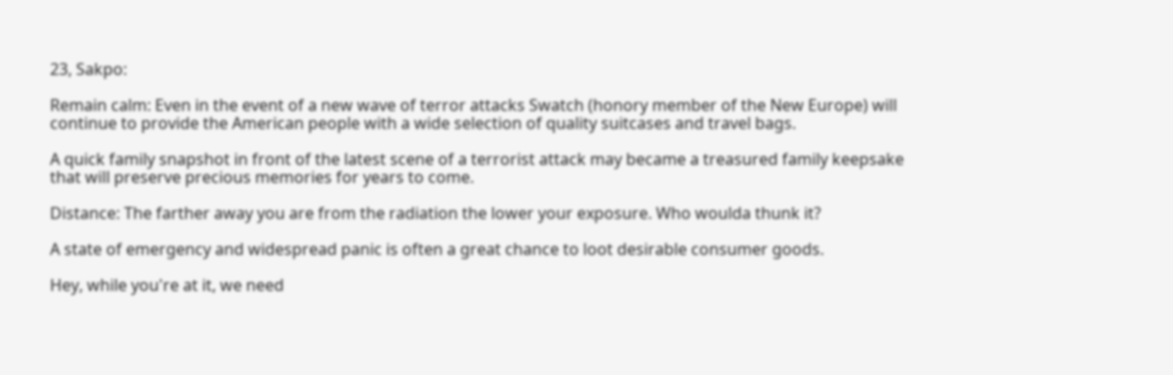23, Sakpo:

Remain calm: Even in the event of a new wave of terror attacks Swatch (honory member of the New Europe) will continue to provide the American people with a wide selection of quality suitcases and travel bags.

A quick family snapshot in front of the latest scene of a terrorist attack may became a treasured family keepsake that will preserve precious memories for years to come.

Distance: The farther away you are from the radiation the lower your exposure. Who woulda thunk it?

A state of emergency and widespread panic is often a great chance to loot desirable consumer goods.

Hey, while you're at it, we need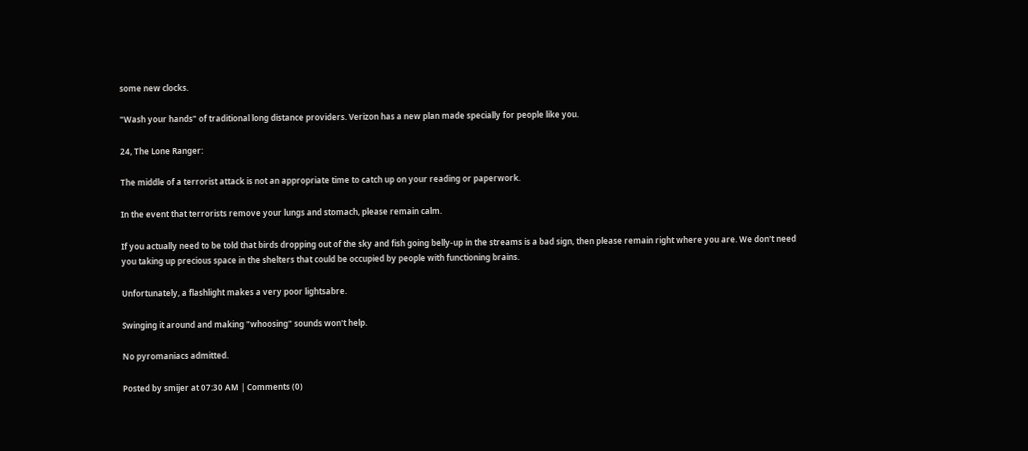some new clocks.

"Wash your hands" of traditional long distance providers. Verizon has a new plan made specially for people like you.

24, The Lone Ranger:

The middle of a terrorist attack is not an appropriate time to catch up on your reading or paperwork.

In the event that terrorists remove your lungs and stomach, please remain calm.

If you actually need to be told that birds dropping out of the sky and fish going belly-up in the streams is a bad sign, then please remain right where you are. We don't need you taking up precious space in the shelters that could be occupied by people with functioning brains.

Unfortunately, a flashlight makes a very poor lightsabre.

Swinging it around and making "whoosing" sounds won't help.

No pyromaniacs admitted.

Posted by smijer at 07:30 AM | Comments (0)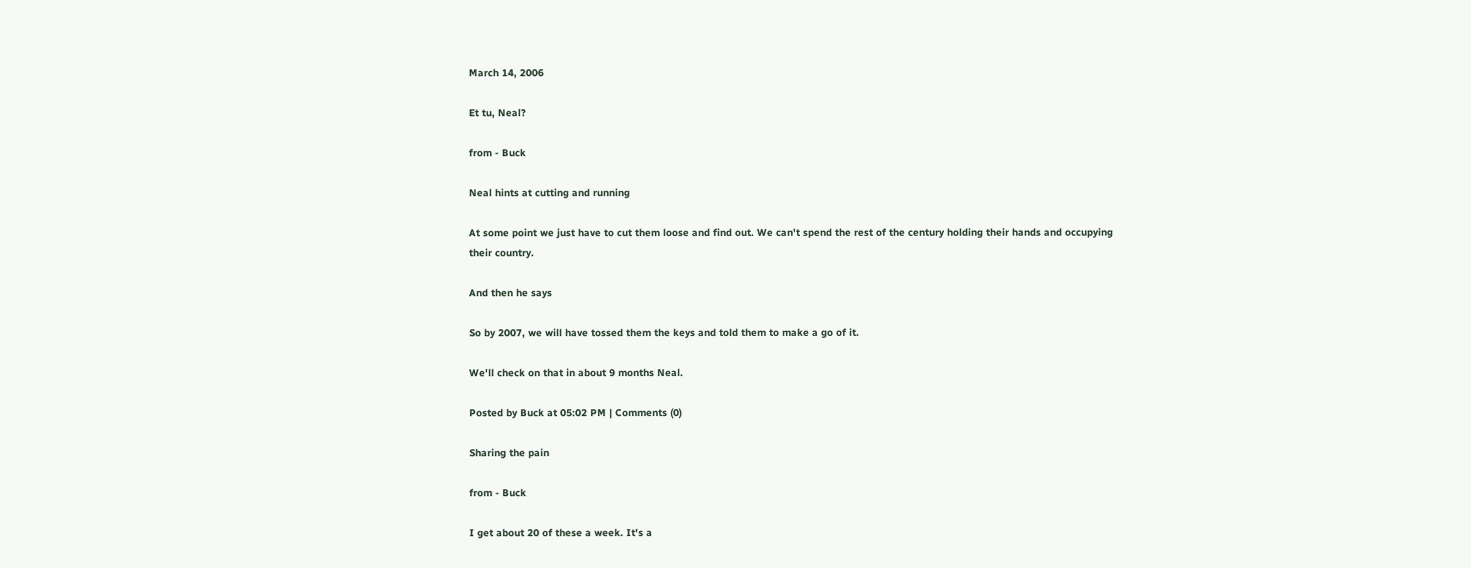March 14, 2006

Et tu, Neal?

from - Buck

Neal hints at cutting and running

At some point we just have to cut them loose and find out. We can't spend the rest of the century holding their hands and occupying their country.

And then he says

So by 2007, we will have tossed them the keys and told them to make a go of it.

We'll check on that in about 9 months Neal.

Posted by Buck at 05:02 PM | Comments (0)

Sharing the pain

from - Buck

I get about 20 of these a week. It's a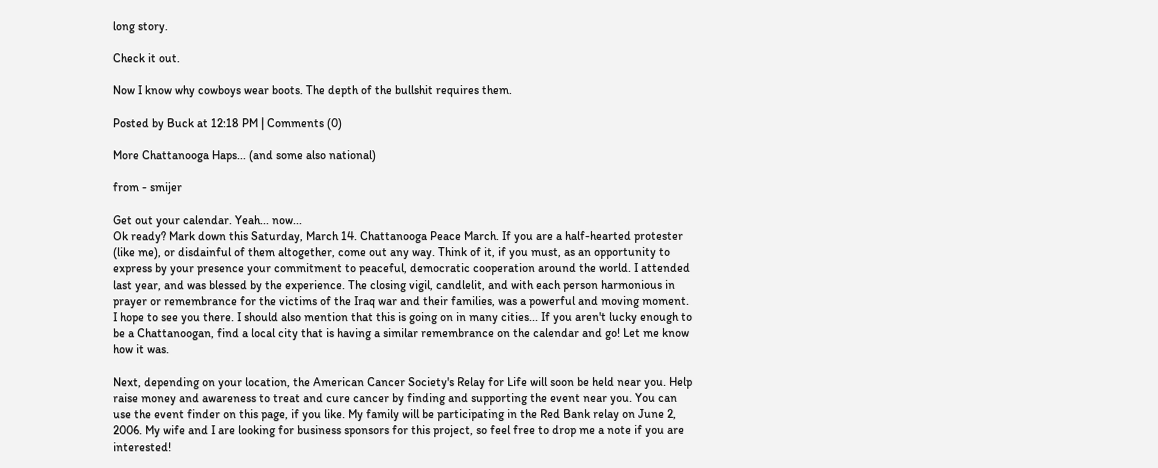long story.

Check it out.

Now I know why cowboys wear boots. The depth of the bullshit requires them.

Posted by Buck at 12:18 PM | Comments (0)

More Chattanooga Haps... (and some also national)

from - smijer

Get out your calendar. Yeah... now...
Ok ready? Mark down this Saturday, March 14. Chattanooga Peace March. If you are a half-hearted protester (like me), or disdainful of them altogether, come out any way. Think of it, if you must, as an opportunity to express by your presence your commitment to peaceful, democratic cooperation around the world. I attended last year, and was blessed by the experience. The closing vigil, candlelit, and with each person harmonious in prayer or remembrance for the victims of the Iraq war and their families, was a powerful and moving moment. I hope to see you there. I should also mention that this is going on in many cities... If you aren't lucky enough to be a Chattanoogan, find a local city that is having a similar remembrance on the calendar and go! Let me know how it was.

Next, depending on your location, the American Cancer Society's Relay for Life will soon be held near you. Help raise money and awareness to treat and cure cancer by finding and supporting the event near you. You can use the event finder on this page, if you like. My family will be participating in the Red Bank relay on June 2, 2006. My wife and I are looking for business sponsors for this project, so feel free to drop me a note if you are interested!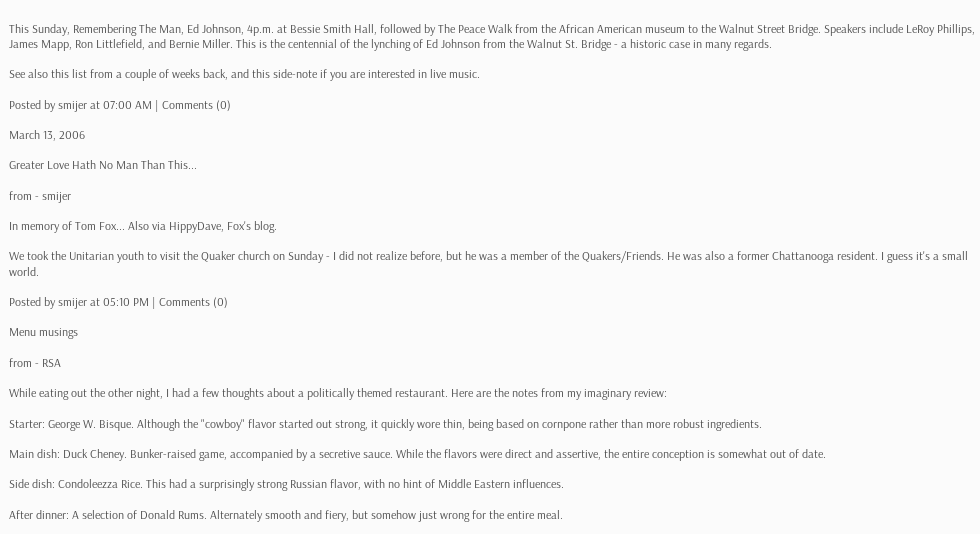This Sunday, Remembering The Man, Ed Johnson, 4p.m. at Bessie Smith Hall, followed by The Peace Walk from the African American museum to the Walnut Street Bridge. Speakers include LeRoy Phillips, James Mapp, Ron Littlefield, and Bernie Miller. This is the centennial of the lynching of Ed Johnson from the Walnut St. Bridge - a historic case in many regards.

See also this list from a couple of weeks back, and this side-note if you are interested in live music.

Posted by smijer at 07:00 AM | Comments (0)

March 13, 2006

Greater Love Hath No Man Than This...

from - smijer

In memory of Tom Fox... Also via HippyDave, Fox's blog.

We took the Unitarian youth to visit the Quaker church on Sunday - I did not realize before, but he was a member of the Quakers/Friends. He was also a former Chattanooga resident. I guess it's a small world.

Posted by smijer at 05:10 PM | Comments (0)

Menu musings

from - RSA

While eating out the other night, I had a few thoughts about a politically themed restaurant. Here are the notes from my imaginary review:

Starter: George W. Bisque. Although the "cowboy" flavor started out strong, it quickly wore thin, being based on cornpone rather than more robust ingredients.

Main dish: Duck Cheney. Bunker-raised game, accompanied by a secretive sauce. While the flavors were direct and assertive, the entire conception is somewhat out of date.

Side dish: Condoleezza Rice. This had a surprisingly strong Russian flavor, with no hint of Middle Eastern influences.

After dinner: A selection of Donald Rums. Alternately smooth and fiery, but somehow just wrong for the entire meal.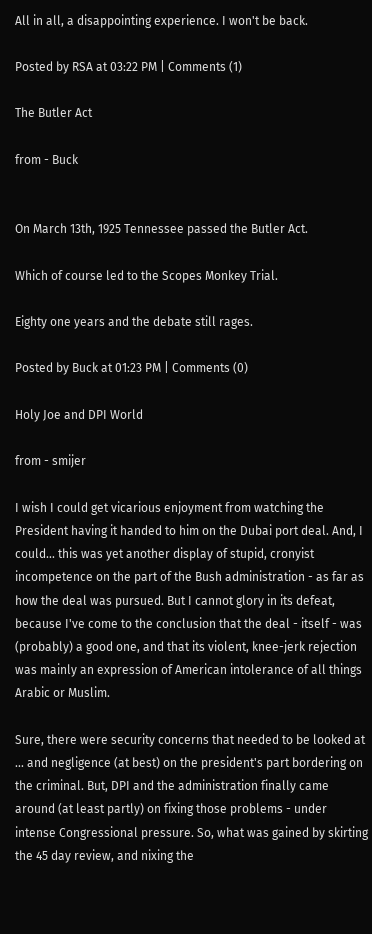All in all, a disappointing experience. I won't be back.

Posted by RSA at 03:22 PM | Comments (1)

The Butler Act

from - Buck


On March 13th, 1925 Tennessee passed the Butler Act.

Which of course led to the Scopes Monkey Trial.

Eighty one years and the debate still rages.

Posted by Buck at 01:23 PM | Comments (0)

Holy Joe and DPI World

from - smijer

I wish I could get vicarious enjoyment from watching the President having it handed to him on the Dubai port deal. And, I could... this was yet another display of stupid, cronyist incompetence on the part of the Bush administration - as far as how the deal was pursued. But I cannot glory in its defeat, because I've come to the conclusion that the deal - itself - was (probably) a good one, and that its violent, knee-jerk rejection was mainly an expression of American intolerance of all things Arabic or Muslim.

Sure, there were security concerns that needed to be looked at ... and negligence (at best) on the president's part bordering on the criminal. But, DPI and the administration finally came around (at least partly) on fixing those problems - under intense Congressional pressure. So, what was gained by skirting the 45 day review, and nixing the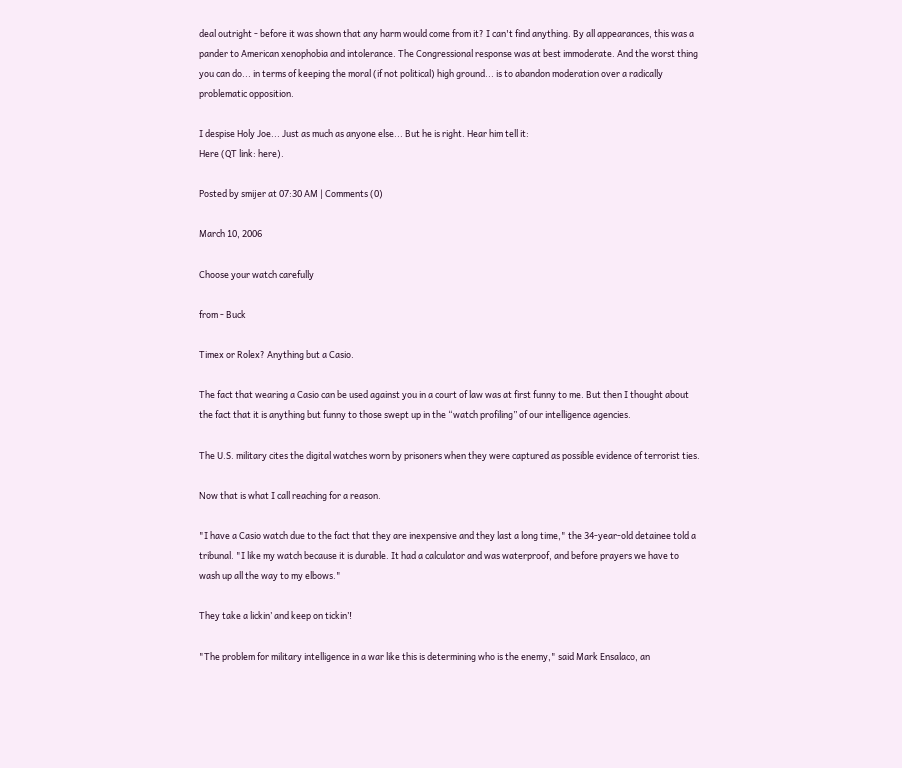deal outright - before it was shown that any harm would come from it? I can't find anything. By all appearances, this was a pander to American xenophobia and intolerance. The Congressional response was at best immoderate. And the worst thing you can do... in terms of keeping the moral (if not political) high ground... is to abandon moderation over a radically problematic opposition.

I despise Holy Joe... Just as much as anyone else... But he is right. Hear him tell it:
Here (QT link: here).

Posted by smijer at 07:30 AM | Comments (0)

March 10, 2006

Choose your watch carefully

from - Buck

Timex or Rolex? Anything but a Casio.

The fact that wearing a Casio can be used against you in a court of law was at first funny to me. But then I thought about the fact that it is anything but funny to those swept up in the “watch profiling” of our intelligence agencies.

The U.S. military cites the digital watches worn by prisoners when they were captured as possible evidence of terrorist ties.

Now that is what I call reaching for a reason.

"I have a Casio watch due to the fact that they are inexpensive and they last a long time," the 34-year-old detainee told a tribunal. "I like my watch because it is durable. It had a calculator and was waterproof, and before prayers we have to wash up all the way to my elbows."

They take a lickin’ and keep on tickin’!

"The problem for military intelligence in a war like this is determining who is the enemy," said Mark Ensalaco, an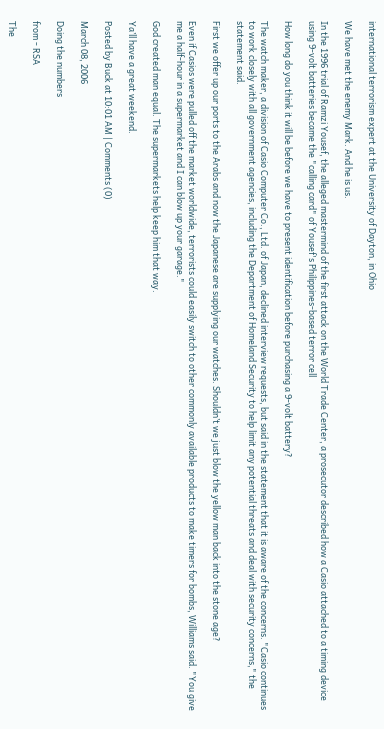international terrorism expert at the University of Dayton, in Ohio

We have met the enemy Mark. And he is us.

In the 1996 trial of Ramzi Yousef, the alleged mastermind of the first attack on the World Trade Center, a prosecutor described how a Casio attached to a timing device using 9-volt batteries became the "calling card" of Yousef's Philippines-based terror cell

How long do you think it will be before we have to present identification before purchasing a 9-volt battery?

The watch maker, a division of Casio Computer Co., Ltd. of Japan, declined interview requests, but said in the statement that it is aware of the concerns. "Casio continues to work closely with all government agencies, including the Department of Homeland Security to help limit any potential threats and deal with security concerns," the statement said.

First we offer up our ports to the Arabs and now the Japanese are supplying our watches. Shouldn’t we just blow the yellow man back into the stone age?

Even if Casios were pulled off the market worldwide, terrorists could easily switch to other commonly available products to make timers for bombs, Williams said. "You give me a half-hour in a supermarket and I can blow up your garage."

God created man equal. The supermarkets help keep him that way.

Ya’ll have a great weekend.

Posted by Buck at 10:01 AM | Comments (0)

March 08, 2006

Doing the numbers

from - RSA

The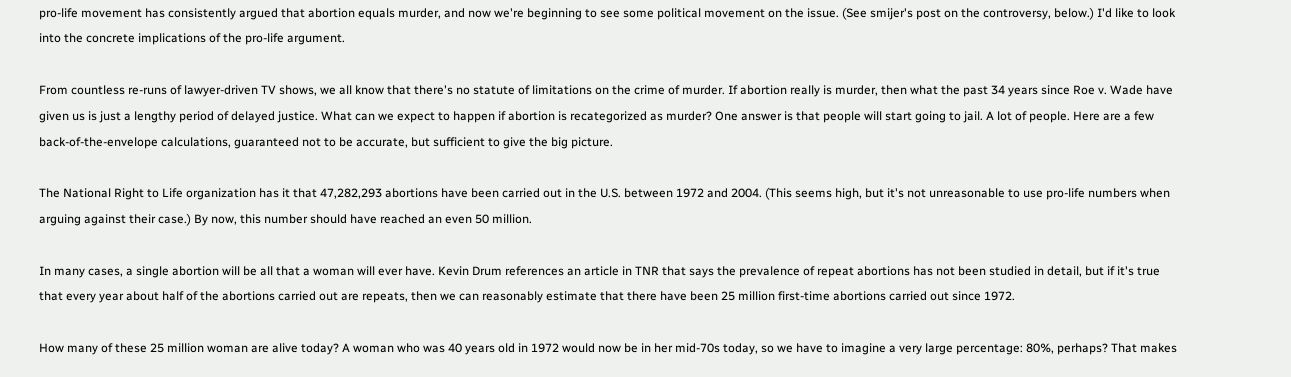pro-life movement has consistently argued that abortion equals murder, and now we're beginning to see some political movement on the issue. (See smijer's post on the controversy, below.) I'd like to look into the concrete implications of the pro-life argument.

From countless re-runs of lawyer-driven TV shows, we all know that there's no statute of limitations on the crime of murder. If abortion really is murder, then what the past 34 years since Roe v. Wade have given us is just a lengthy period of delayed justice. What can we expect to happen if abortion is recategorized as murder? One answer is that people will start going to jail. A lot of people. Here are a few back-of-the-envelope calculations, guaranteed not to be accurate, but sufficient to give the big picture.

The National Right to Life organization has it that 47,282,293 abortions have been carried out in the U.S. between 1972 and 2004. (This seems high, but it's not unreasonable to use pro-life numbers when arguing against their case.) By now, this number should have reached an even 50 million.

In many cases, a single abortion will be all that a woman will ever have. Kevin Drum references an article in TNR that says the prevalence of repeat abortions has not been studied in detail, but if it's true that every year about half of the abortions carried out are repeats, then we can reasonably estimate that there have been 25 million first-time abortions carried out since 1972.

How many of these 25 million woman are alive today? A woman who was 40 years old in 1972 would now be in her mid-70s today, so we have to imagine a very large percentage: 80%, perhaps? That makes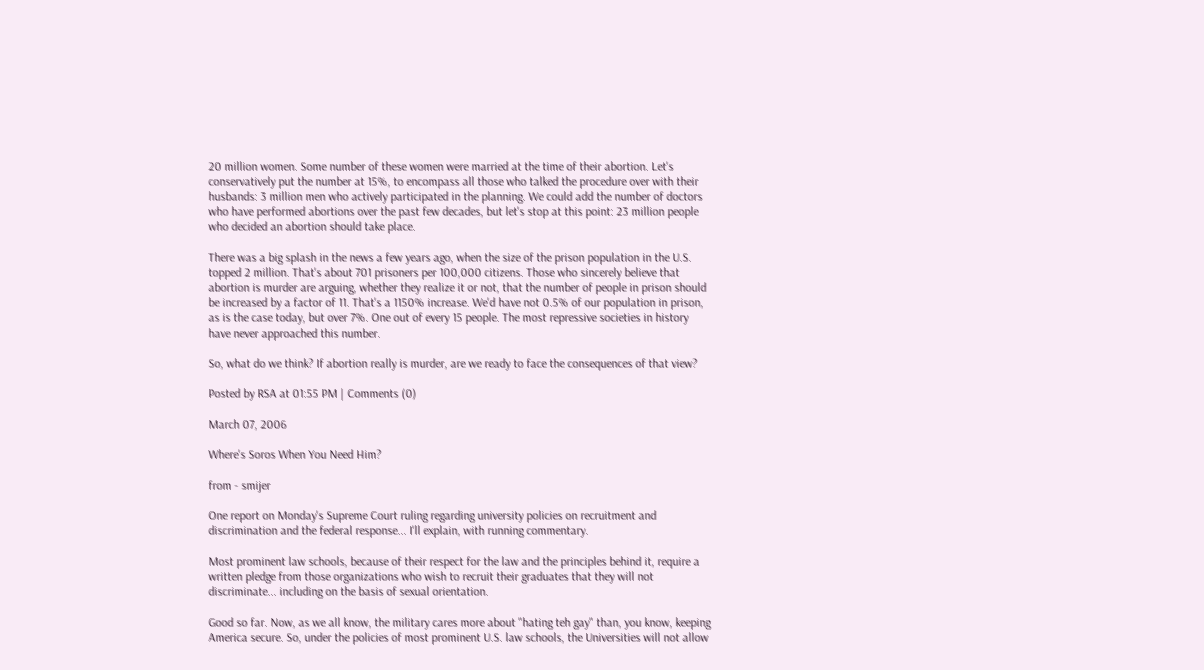20 million women. Some number of these women were married at the time of their abortion. Let's conservatively put the number at 15%, to encompass all those who talked the procedure over with their husbands: 3 million men who actively participated in the planning. We could add the number of doctors who have performed abortions over the past few decades, but let's stop at this point: 23 million people who decided an abortion should take place.

There was a big splash in the news a few years ago, when the size of the prison population in the U.S. topped 2 million. That's about 701 prisoners per 100,000 citizens. Those who sincerely believe that abortion is murder are arguing, whether they realize it or not, that the number of people in prison should be increased by a factor of 11. That's a 1150% increase. We'd have not 0.5% of our population in prison, as is the case today, but over 7%. One out of every 15 people. The most repressive societies in history have never approached this number.

So, what do we think? If abortion really is murder, are we ready to face the consequences of that view?

Posted by RSA at 01:55 PM | Comments (0)

March 07, 2006

Where's Soros When You Need Him?

from - smijer

One report on Monday's Supreme Court ruling regarding university policies on recruitment and discrimination and the federal response... I'll explain, with running commentary.

Most prominent law schools, because of their respect for the law and the principles behind it, require a written pledge from those organizations who wish to recruit their graduates that they will not discriminate... including on the basis of sexual orientation.

Good so far. Now, as we all know, the military cares more about "hating teh gay" than, you know, keeping America secure. So, under the policies of most prominent U.S. law schools, the Universities will not allow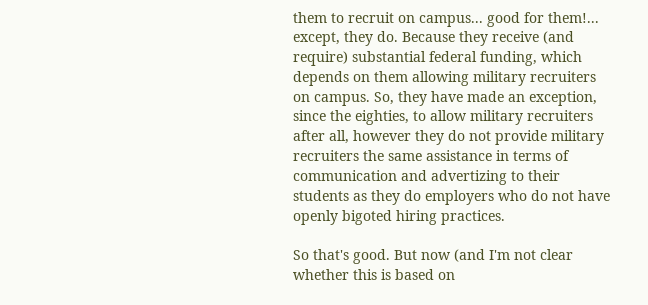them to recruit on campus... good for them!... except, they do. Because they receive (and require) substantial federal funding, which depends on them allowing military recruiters on campus. So, they have made an exception, since the eighties, to allow military recruiters after all, however they do not provide military recruiters the same assistance in terms of communication and advertizing to their students as they do employers who do not have openly bigoted hiring practices.

So that's good. But now (and I'm not clear whether this is based on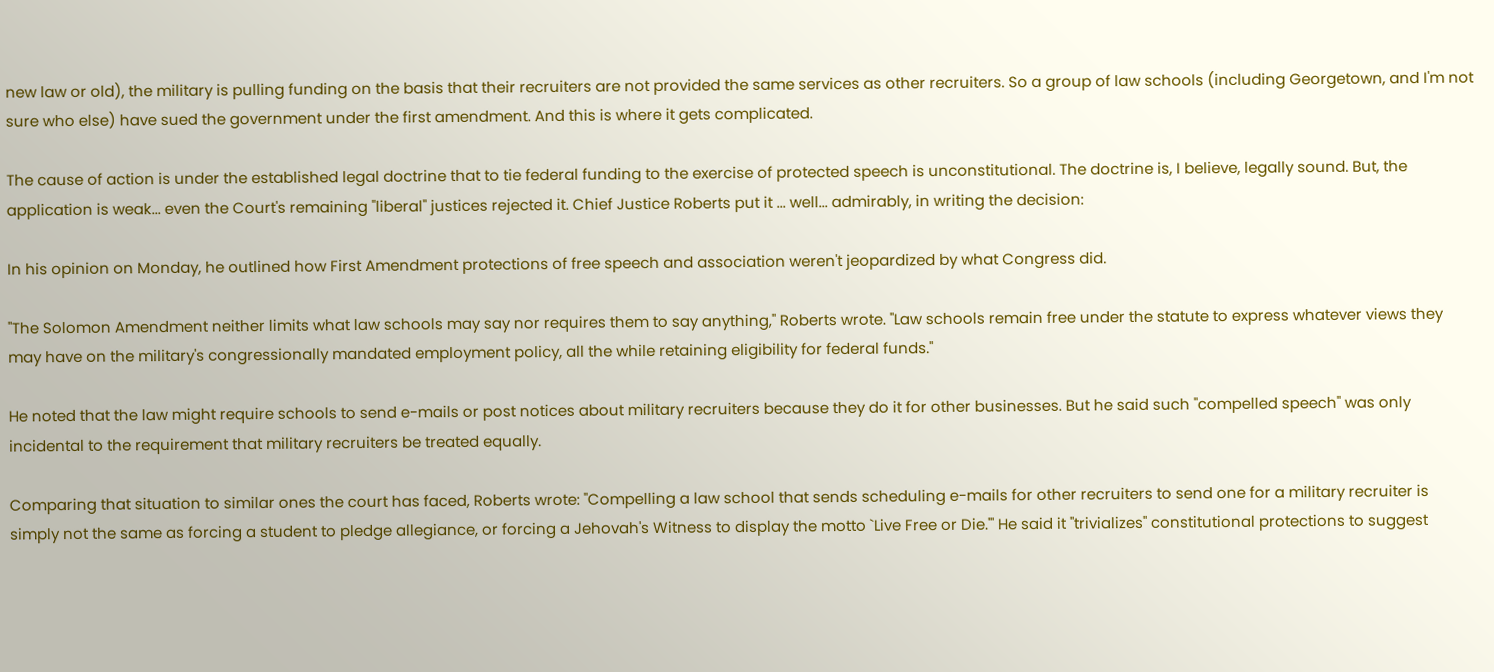new law or old), the military is pulling funding on the basis that their recruiters are not provided the same services as other recruiters. So a group of law schools (including Georgetown, and I'm not sure who else) have sued the government under the first amendment. And this is where it gets complicated.

The cause of action is under the established legal doctrine that to tie federal funding to the exercise of protected speech is unconstitutional. The doctrine is, I believe, legally sound. But, the application is weak... even the Court's remaining "liberal" justices rejected it. Chief Justice Roberts put it ... well... admirably, in writing the decision:

In his opinion on Monday, he outlined how First Amendment protections of free speech and association weren't jeopardized by what Congress did.

"The Solomon Amendment neither limits what law schools may say nor requires them to say anything," Roberts wrote. "Law schools remain free under the statute to express whatever views they may have on the military's congressionally mandated employment policy, all the while retaining eligibility for federal funds."

He noted that the law might require schools to send e-mails or post notices about military recruiters because they do it for other businesses. But he said such "compelled speech" was only incidental to the requirement that military recruiters be treated equally.

Comparing that situation to similar ones the court has faced, Roberts wrote: "Compelling a law school that sends scheduling e-mails for other recruiters to send one for a military recruiter is simply not the same as forcing a student to pledge allegiance, or forcing a Jehovah's Witness to display the motto `Live Free or Die.'" He said it "trivializes" constitutional protections to suggest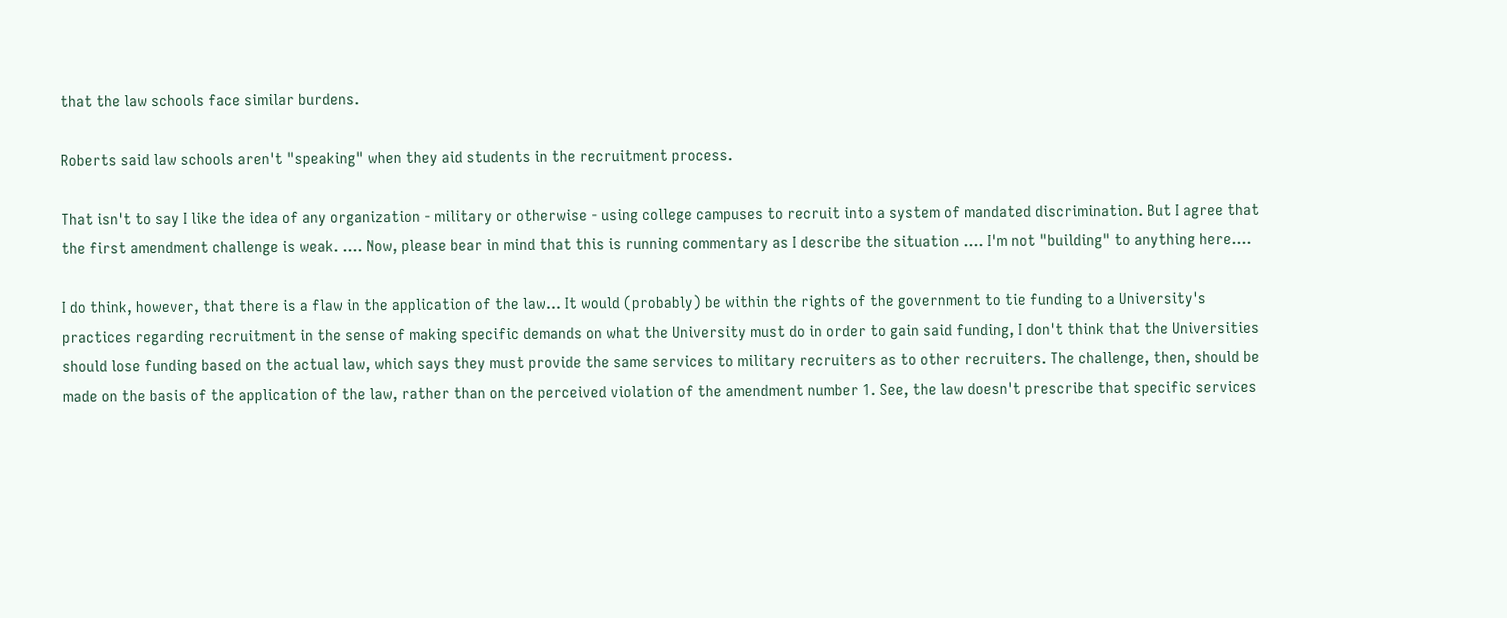that the law schools face similar burdens.

Roberts said law schools aren't "speaking" when they aid students in the recruitment process.

That isn't to say I like the idea of any organization - military or otherwise - using college campuses to recruit into a system of mandated discrimination. But I agree that the first amendment challenge is weak. .... Now, please bear in mind that this is running commentary as I describe the situation .... I'm not "building" to anything here....

I do think, however, that there is a flaw in the application of the law... It would (probably) be within the rights of the government to tie funding to a University's practices regarding recruitment in the sense of making specific demands on what the University must do in order to gain said funding, I don't think that the Universities should lose funding based on the actual law, which says they must provide the same services to military recruiters as to other recruiters. The challenge, then, should be made on the basis of the application of the law, rather than on the perceived violation of the amendment number 1. See, the law doesn't prescribe that specific services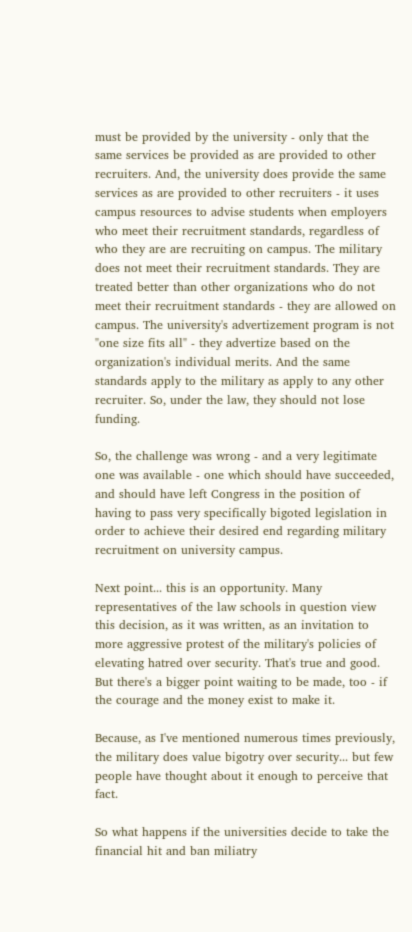must be provided by the university - only that the same services be provided as are provided to other recruiters. And, the university does provide the same services as are provided to other recruiters - it uses campus resources to advise students when employers who meet their recruitment standards, regardless of who they are are recruiting on campus. The military does not meet their recruitment standards. They are treated better than other organizations who do not meet their recruitment standards - they are allowed on campus. The university's advertizement program is not "one size fits all" - they advertize based on the organization's individual merits. And the same standards apply to the military as apply to any other recruiter. So, under the law, they should not lose funding.

So, the challenge was wrong - and a very legitimate one was available - one which should have succeeded, and should have left Congress in the position of having to pass very specifically bigoted legislation in order to achieve their desired end regarding military recruitment on university campus.

Next point... this is an opportunity. Many representatives of the law schools in question view this decision, as it was written, as an invitation to more aggressive protest of the military's policies of elevating hatred over security. That's true and good. But there's a bigger point waiting to be made, too - if the courage and the money exist to make it.

Because, as I've mentioned numerous times previously, the military does value bigotry over security... but few people have thought about it enough to perceive that fact.

So what happens if the universities decide to take the financial hit and ban miliatry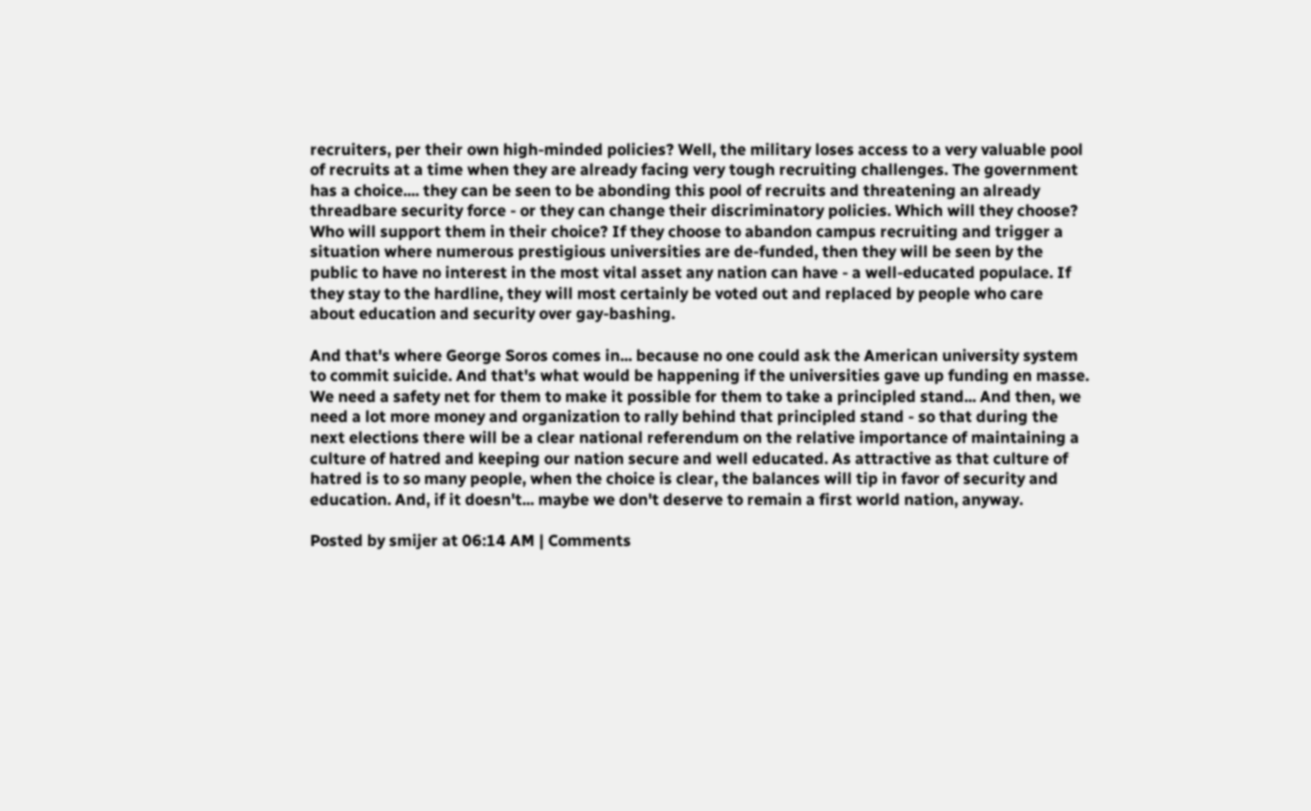recruiters, per their own high-minded policies? Well, the military loses access to a very valuable pool of recruits at a time when they are already facing very tough recruiting challenges. The government has a choice.... they can be seen to be abonding this pool of recruits and threatening an already threadbare security force - or they can change their discriminatory policies. Which will they choose? Who will support them in their choice? If they choose to abandon campus recruiting and trigger a situation where numerous prestigious universities are de-funded, then they will be seen by the public to have no interest in the most vital asset any nation can have - a well-educated populace. If they stay to the hardline, they will most certainly be voted out and replaced by people who care about education and security over gay-bashing.

And that's where George Soros comes in... because no one could ask the American university system to commit suicide. And that's what would be happening if the universities gave up funding en masse. We need a safety net for them to make it possible for them to take a principled stand... And then, we need a lot more money and organization to rally behind that principled stand - so that during the next elections there will be a clear national referendum on the relative importance of maintaining a culture of hatred and keeping our nation secure and well educated. As attractive as that culture of hatred is to so many people, when the choice is clear, the balances will tip in favor of security and education. And, if it doesn't... maybe we don't deserve to remain a first world nation, anyway.

Posted by smijer at 06:14 AM | Comments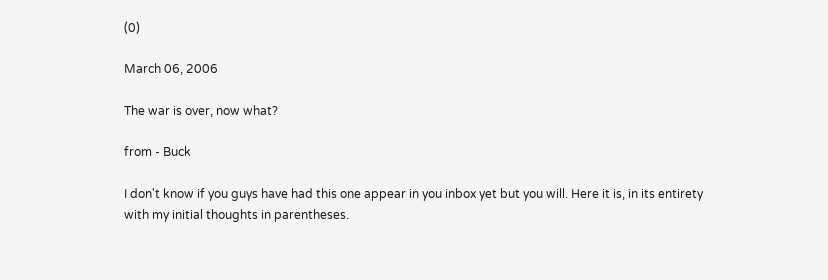(0)

March 06, 2006

The war is over, now what?

from - Buck

I don't know if you guys have had this one appear in you inbox yet but you will. Here it is, in its entirety with my initial thoughts in parentheses.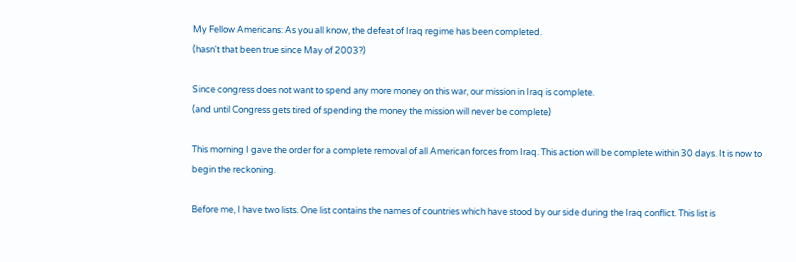My Fellow Americans: As you all know, the defeat of Iraq regime has been completed.
(hasn't that been true since May of 2003?)

Since congress does not want to spend any more money on this war, our mission in Iraq is complete.
(and until Congress gets tired of spending the money the mission will never be complete)

This morning I gave the order for a complete removal of all American forces from Iraq. This action will be complete within 30 days. It is now to begin the reckoning.

Before me, I have two lists. One list contains the names of countries which have stood by our side during the Iraq conflict. This list is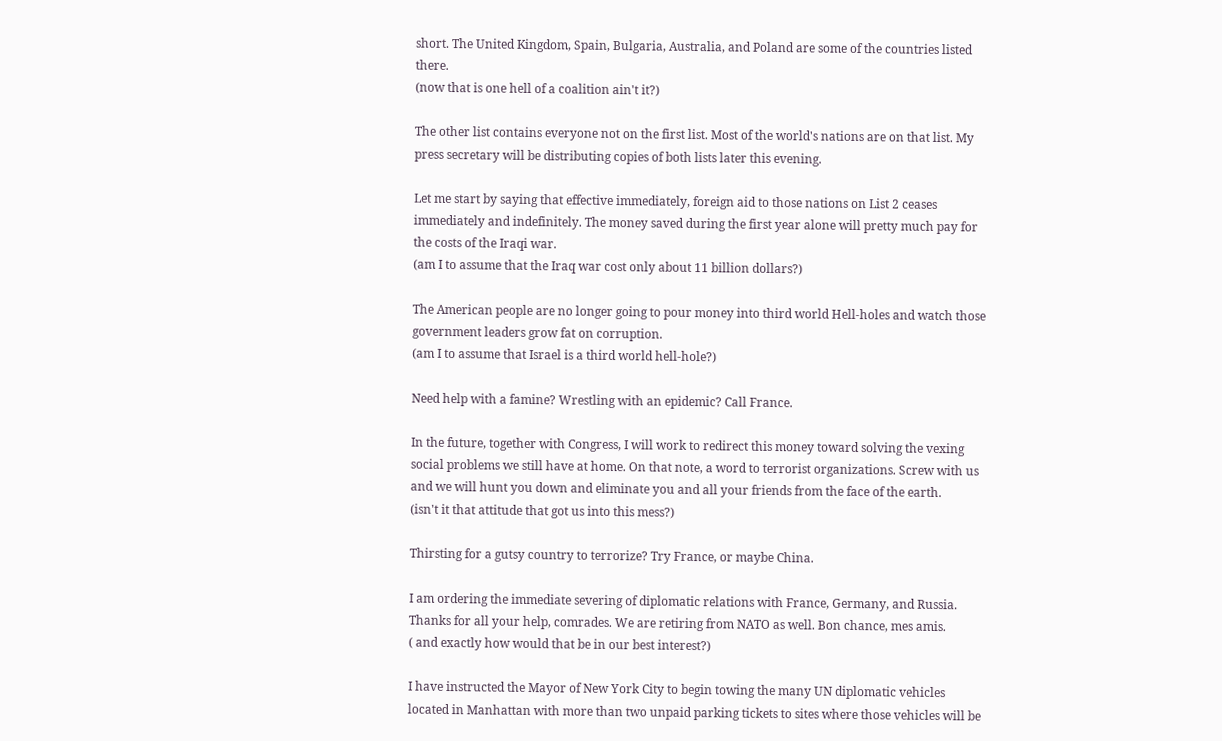short. The United Kingdom, Spain, Bulgaria, Australia, and Poland are some of the countries listed there.
(now that is one hell of a coalition ain't it?)

The other list contains everyone not on the first list. Most of the world's nations are on that list. My press secretary will be distributing copies of both lists later this evening.

Let me start by saying that effective immediately, foreign aid to those nations on List 2 ceases immediately and indefinitely. The money saved during the first year alone will pretty much pay for the costs of the Iraqi war.
(am I to assume that the Iraq war cost only about 11 billion dollars?)

The American people are no longer going to pour money into third world Hell-holes and watch those government leaders grow fat on corruption.
(am I to assume that Israel is a third world hell-hole?)

Need help with a famine? Wrestling with an epidemic? Call France.

In the future, together with Congress, I will work to redirect this money toward solving the vexing social problems we still have at home. On that note, a word to terrorist organizations. Screw with us and we will hunt you down and eliminate you and all your friends from the face of the earth.
(isn't it that attitude that got us into this mess?)

Thirsting for a gutsy country to terrorize? Try France, or maybe China.

I am ordering the immediate severing of diplomatic relations with France, Germany, and Russia. Thanks for all your help, comrades. We are retiring from NATO as well. Bon chance, mes amis.
( and exactly how would that be in our best interest?)

I have instructed the Mayor of New York City to begin towing the many UN diplomatic vehicles located in Manhattan with more than two unpaid parking tickets to sites where those vehicles will be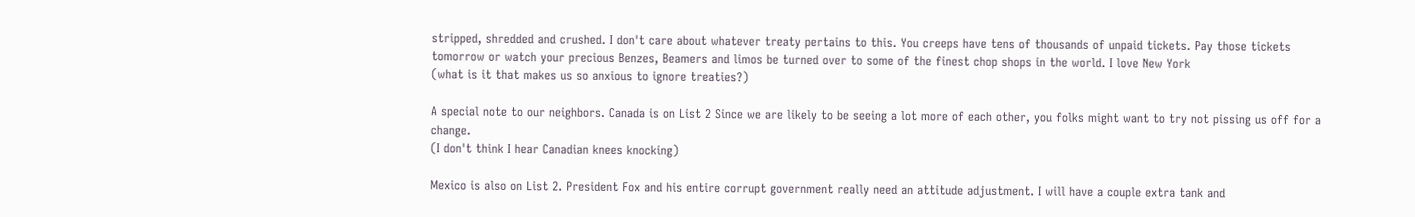stripped, shredded and crushed. I don't care about whatever treaty pertains to this. You creeps have tens of thousands of unpaid tickets. Pay those tickets tomorrow or watch your precious Benzes, Beamers and limos be turned over to some of the finest chop shops in the world. I love New York
(what is it that makes us so anxious to ignore treaties?)

A special note to our neighbors. Canada is on List 2 Since we are likely to be seeing a lot more of each other, you folks might want to try not pissing us off for a change.
(I don't think I hear Canadian knees knocking)

Mexico is also on List 2. President Fox and his entire corrupt government really need an attitude adjustment. I will have a couple extra tank and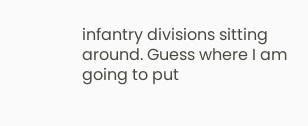infantry divisions sitting around. Guess where I am going to put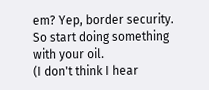em? Yep, border security. So start doing something with your oil.
(I don't think I hear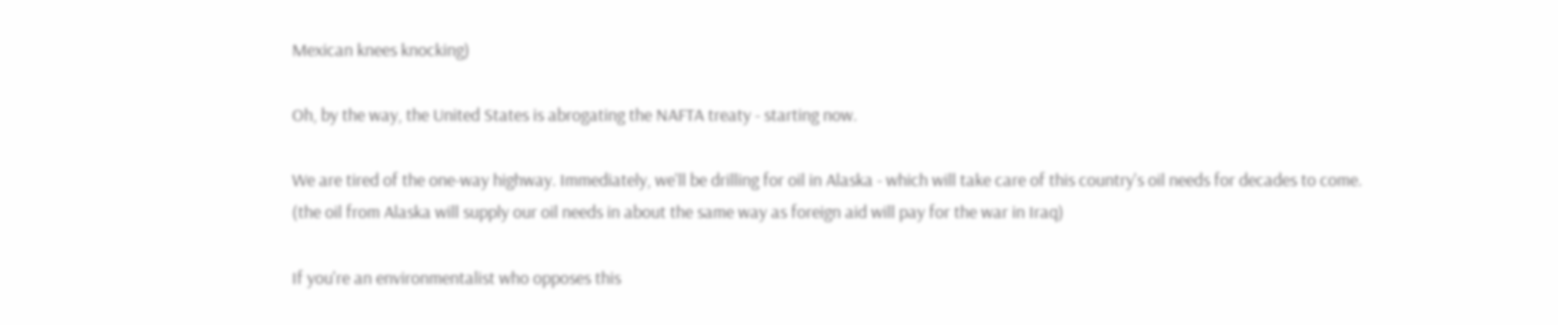Mexican knees knocking)

Oh, by the way, the United States is abrogating the NAFTA treaty - starting now.

We are tired of the one-way highway. Immediately, we'll be drilling for oil in Alaska - which will take care of this country's oil needs for decades to come.
(the oil from Alaska will supply our oil needs in about the same way as foreign aid will pay for the war in Iraq)

If you're an environmentalist who opposes this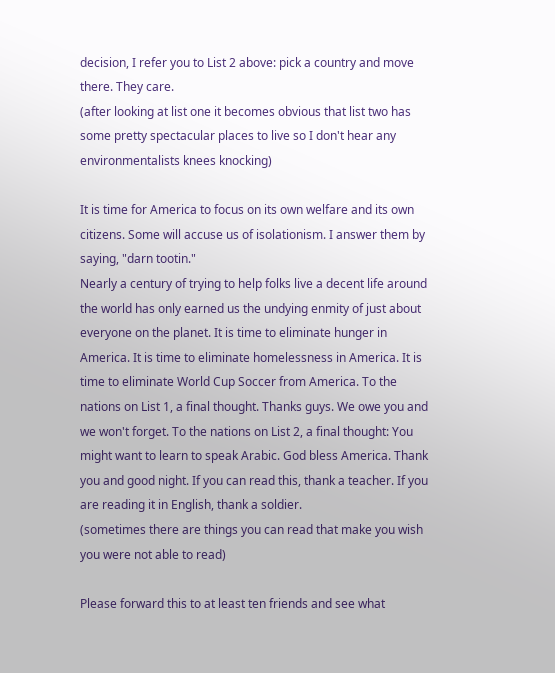decision, I refer you to List 2 above: pick a country and move there. They care.
(after looking at list one it becomes obvious that list two has some pretty spectacular places to live so I don't hear any environmentalists knees knocking)

It is time for America to focus on its own welfare and its own citizens. Some will accuse us of isolationism. I answer them by saying, "darn tootin."
Nearly a century of trying to help folks live a decent life around the world has only earned us the undying enmity of just about everyone on the planet. It is time to eliminate hunger in America. It is time to eliminate homelessness in America. It is time to eliminate World Cup Soccer from America. To the nations on List 1, a final thought. Thanks guys. We owe you and we won't forget. To the nations on List 2, a final thought: You might want to learn to speak Arabic. God bless America. Thank you and good night. If you can read this, thank a teacher. If you are reading it in English, thank a soldier.
(sometimes there are things you can read that make you wish you were not able to read)

Please forward this to at least ten friends and see what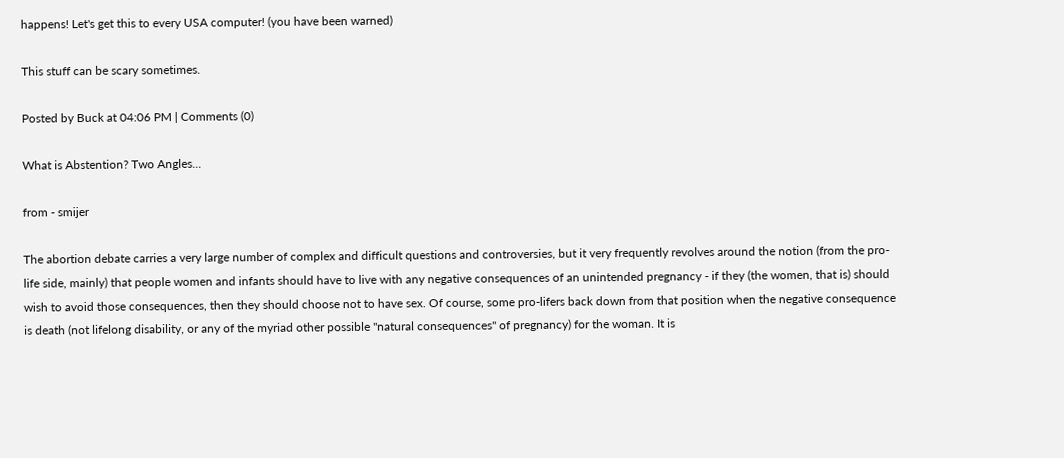happens! Let's get this to every USA computer! (you have been warned)

This stuff can be scary sometimes.

Posted by Buck at 04:06 PM | Comments (0)

What is Abstention? Two Angles...

from - smijer

The abortion debate carries a very large number of complex and difficult questions and controversies, but it very frequently revolves around the notion (from the pro-life side, mainly) that people women and infants should have to live with any negative consequences of an unintended pregnancy - if they (the women, that is) should wish to avoid those consequences, then they should choose not to have sex. Of course, some pro-lifers back down from that position when the negative consequence is death (not lifelong disability, or any of the myriad other possible "natural consequences" of pregnancy) for the woman. It is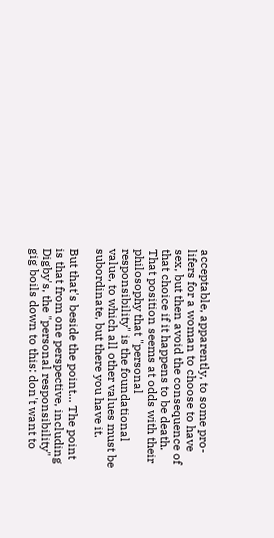acceptable, apparently, to some pro-lifers for a woman to choose to have sex, but then avoid the consequence of that choice if it happens to be death. That position seems at odds with their philosophy that "personal responsibility" is the foundational value, to which all other values must be subordinate, but there you have it.

But that's beside the point... The point is that from one perspective, including Digby's, the "personal responsibility" gig boils down to this: don't want to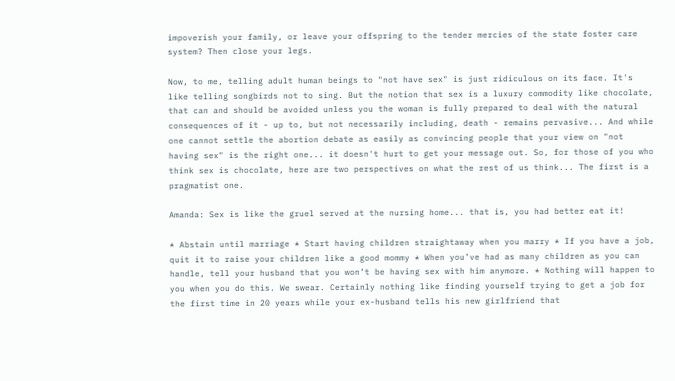impoverish your family, or leave your offspring to the tender mercies of the state foster care system? Then close your legs.

Now, to me, telling adult human beings to "not have sex" is just ridiculous on its face. It's like telling songbirds not to sing. But the notion that sex is a luxury commodity like chocolate, that can and should be avoided unless you the woman is fully prepared to deal with the natural consequences of it - up to, but not necessarily including, death - remains pervasive... And while one cannot settle the abortion debate as easily as convincing people that your view on "not having sex" is the right one... it doesn't hurt to get your message out. So, for those of you who think sex is chocolate, here are two perspectives on what the rest of us think... The first is a pragmatist one.

Amanda: Sex is like the gruel served at the nursing home... that is, you had better eat it!

* Abstain until marriage * Start having children straightaway when you marry * If you have a job, quit it to raise your children like a good mommy * When you’ve had as many children as you can handle, tell your husband that you won’t be having sex with him anymore. * Nothing will happen to you when you do this. We swear. Certainly nothing like finding yourself trying to get a job for the first time in 20 years while your ex-husband tells his new girlfriend that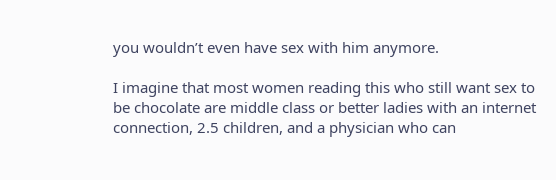you wouldn’t even have sex with him anymore.

I imagine that most women reading this who still want sex to be chocolate are middle class or better ladies with an internet connection, 2.5 children, and a physician who can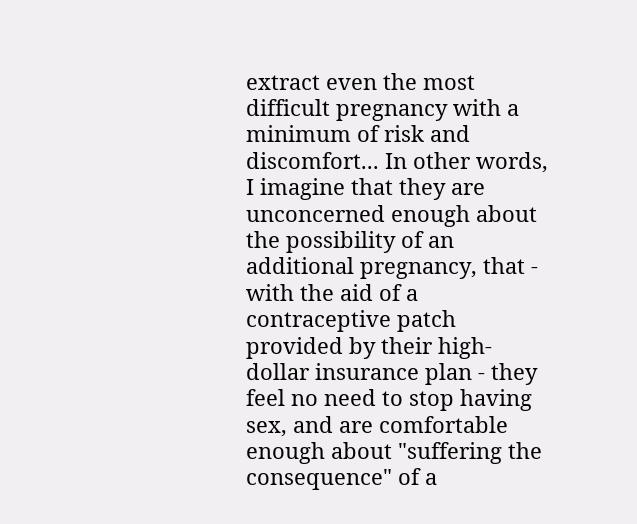extract even the most difficult pregnancy with a minimum of risk and discomfort... In other words, I imagine that they are unconcerned enough about the possibility of an additional pregnancy, that - with the aid of a contraceptive patch provided by their high-dollar insurance plan - they feel no need to stop having sex, and are comfortable enough about "suffering the consequence" of a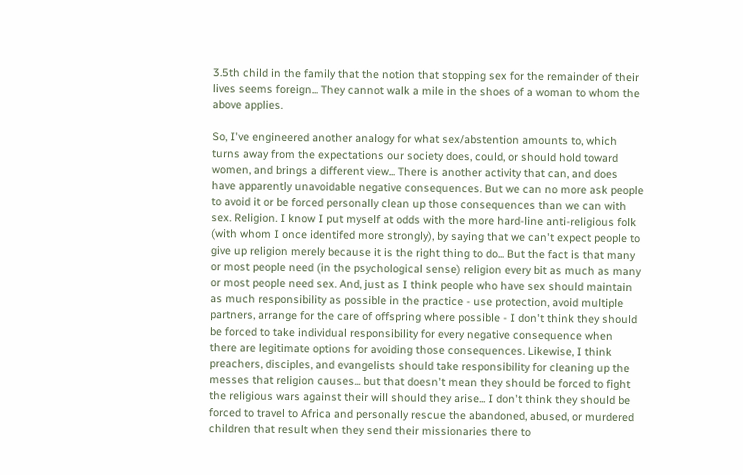3.5th child in the family that the notion that stopping sex for the remainder of their lives seems foreign... They cannot walk a mile in the shoes of a woman to whom the above applies.

So, I've engineered another analogy for what sex/abstention amounts to, which turns away from the expectations our society does, could, or should hold toward women, and brings a different view... There is another activity that can, and does have apparently unavoidable negative consequences. But we can no more ask people to avoid it or be forced personally clean up those consequences than we can with sex. Religion. I know I put myself at odds with the more hard-line anti-religious folk (with whom I once identifed more strongly), by saying that we can't expect people to give up religion merely because it is the right thing to do... But the fact is that many or most people need (in the psychological sense) religion every bit as much as many or most people need sex. And, just as I think people who have sex should maintain as much responsibility as possible in the practice - use protection, avoid multiple partners, arrange for the care of offspring where possible - I don't think they should be forced to take individual responsibility for every negative consequence when there are legitimate options for avoiding those consequences. Likewise, I think preachers, disciples, and evangelists should take responsibility for cleaning up the messes that religion causes... but that doesn't mean they should be forced to fight the religious wars against their will should they arise... I don't think they should be forced to travel to Africa and personally rescue the abandoned, abused, or murdered children that result when they send their missionaries there to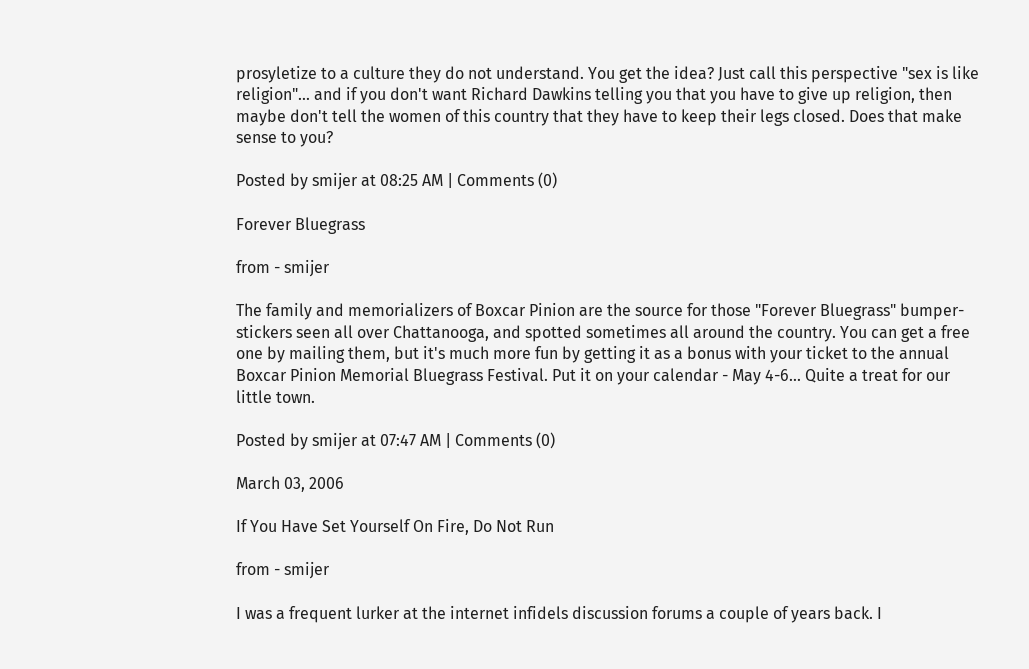prosyletize to a culture they do not understand. You get the idea? Just call this perspective "sex is like religion"... and if you don't want Richard Dawkins telling you that you have to give up religion, then maybe don't tell the women of this country that they have to keep their legs closed. Does that make sense to you?

Posted by smijer at 08:25 AM | Comments (0)

Forever Bluegrass

from - smijer

The family and memorializers of Boxcar Pinion are the source for those "Forever Bluegrass" bumper-stickers seen all over Chattanooga, and spotted sometimes all around the country. You can get a free one by mailing them, but it's much more fun by getting it as a bonus with your ticket to the annual Boxcar Pinion Memorial Bluegrass Festival. Put it on your calendar - May 4-6... Quite a treat for our little town.

Posted by smijer at 07:47 AM | Comments (0)

March 03, 2006

If You Have Set Yourself On Fire, Do Not Run

from - smijer

I was a frequent lurker at the internet infidels discussion forums a couple of years back. I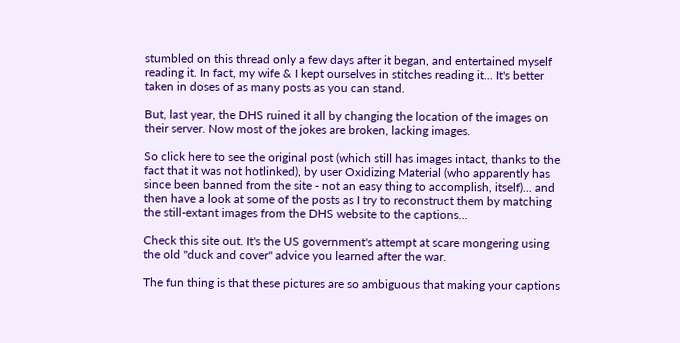stumbled on this thread only a few days after it began, and entertained myself reading it. In fact, my wife & I kept ourselves in stitches reading it... It's better taken in doses of as many posts as you can stand.

But, last year, the DHS ruined it all by changing the location of the images on their server. Now most of the jokes are broken, lacking images.

So click here to see the original post (which still has images intact, thanks to the fact that it was not hotlinked), by user Oxidizing Material (who apparently has since been banned from the site - not an easy thing to accomplish, itself)... and then have a look at some of the posts as I try to reconstruct them by matching the still-extant images from the DHS website to the captions...

Check this site out. It's the US government's attempt at scare mongering using the old "duck and cover" advice you learned after the war.

The fun thing is that these pictures are so ambiguous that making your captions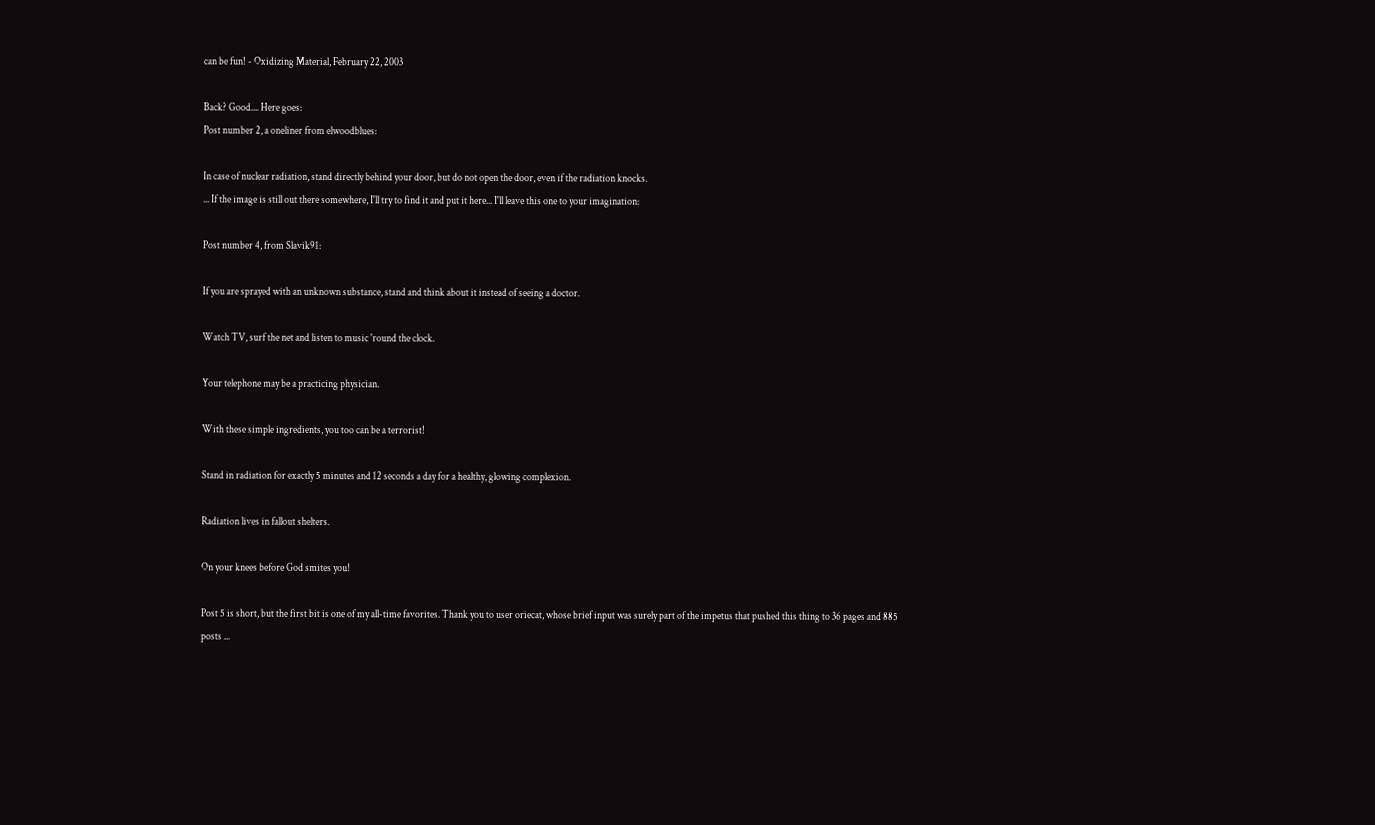can be fun! - Oxidizing Material, February 22, 2003

Back? Good.... Here goes:
Post number 2, a oneliner from elwoodblues:

In case of nuclear radiation, stand directly behind your door, but do not open the door, even if the radiation knocks.
... If the image is still out there somewhere, I'll try to find it and put it here... I'll leave this one to your imagination:

Post number 4, from Slavik91:

If you are sprayed with an unknown substance, stand and think about it instead of seeing a doctor.

Watch TV, surf the net and listen to music 'round the clock.

Your telephone may be a practicing physician.

With these simple ingredients, you too can be a terrorist!

Stand in radiation for exactly 5 minutes and 12 seconds a day for a healthy, glowing complexion.

Radiation lives in fallout shelters.

On your knees before God smites you!

Post 5 is short, but the first bit is one of my all-time favorites. Thank you to user oriecat, whose brief input was surely part of the impetus that pushed this thing to 36 pages and 885 posts ...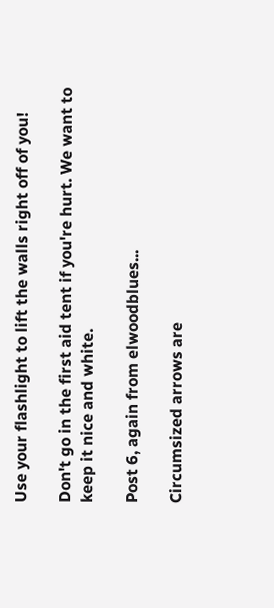Use your flashlight to lift the walls right off of you!

Don't go in the first aid tent if you're hurt. We want to keep it nice and white.

Post 6, again from elwoodblues...

Circumsized arrows are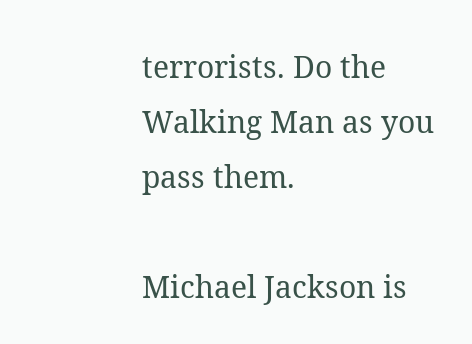terrorists. Do the Walking Man as you pass them.

Michael Jackson is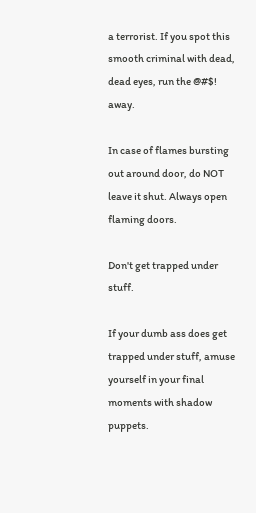a terrorist. If you spot this smooth criminal with dead, dead eyes, run the @#$! away.

In case of flames bursting out around door, do NOT leave it shut. Always open flaming doors.

Don't get trapped under stuff.

If your dumb ass does get trapped under stuff, amuse yourself in your final moments with shadow puppets.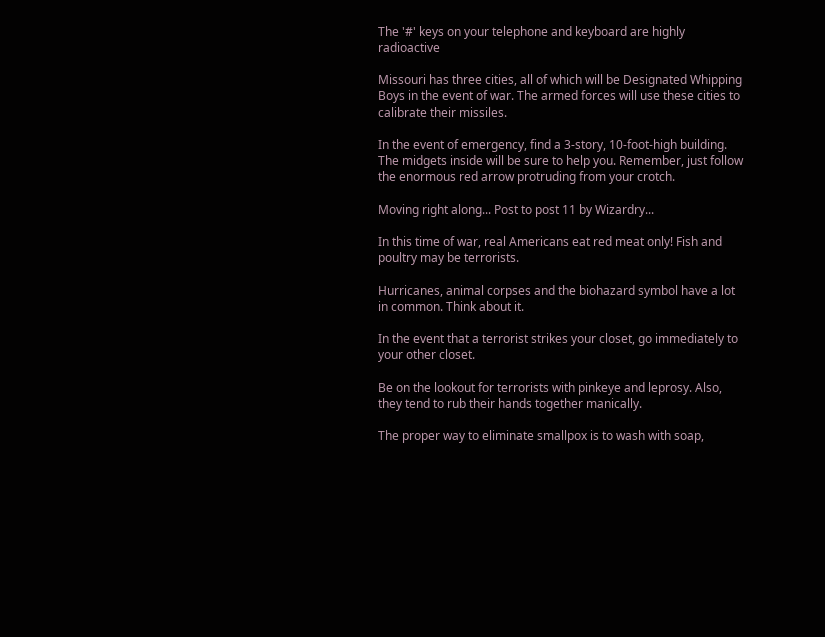The '#' keys on your telephone and keyboard are highly radioactive

Missouri has three cities, all of which will be Designated Whipping Boys in the event of war. The armed forces will use these cities to calibrate their missiles.

In the event of emergency, find a 3-story, 10-foot-high building. The midgets inside will be sure to help you. Remember, just follow the enormous red arrow protruding from your crotch.

Moving right along... Post to post 11 by Wizardry...

In this time of war, real Americans eat red meat only! Fish and poultry may be terrorists.

Hurricanes, animal corpses and the biohazard symbol have a lot in common. Think about it.

In the event that a terrorist strikes your closet, go immediately to your other closet.

Be on the lookout for terrorists with pinkeye and leprosy. Also, they tend to rub their hands together manically.

The proper way to eliminate smallpox is to wash with soap,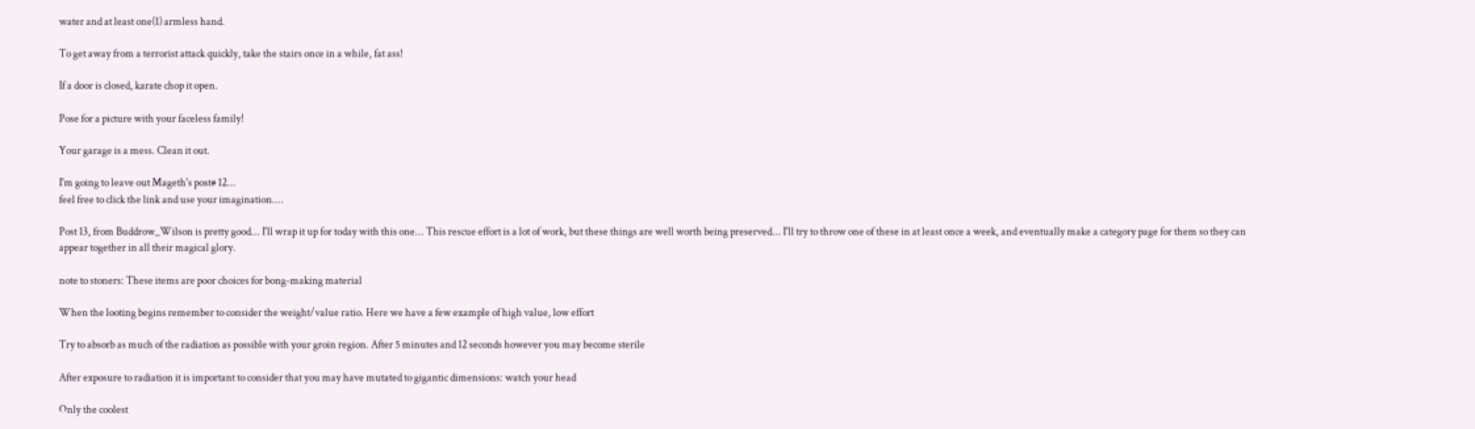water and at least one(1) armless hand.

To get away from a terrorist attack quickly, take the stairs once in a while, fat ass!

If a door is closed, karate chop it open.

Pose for a picture with your faceless family!

Your garage is a mess. Clean it out.

I'm going to leave out Mageth's post# 12...
feel free to click the link and use your imagination....

Post 13, from Buddrow_Wilson is pretty good... I'll wrap it up for today with this one... This rescue effort is a lot of work, but these things are well worth being preserved... I'll try to throw one of these in at least once a week, and eventually make a category page for them so they can appear together in all their magical glory.

note to stoners: These items are poor choices for bong-making material

When the looting begins remember to consider the weight/value ratio. Here we have a few example of high value, low effort

Try to absorb as much of the radiation as possible with your groin region. After 5 minutes and 12 seconds however you may become sterile

After exposure to radiation it is important to consider that you may have mutated to gigantic dimensions: watch your head

Only the coolest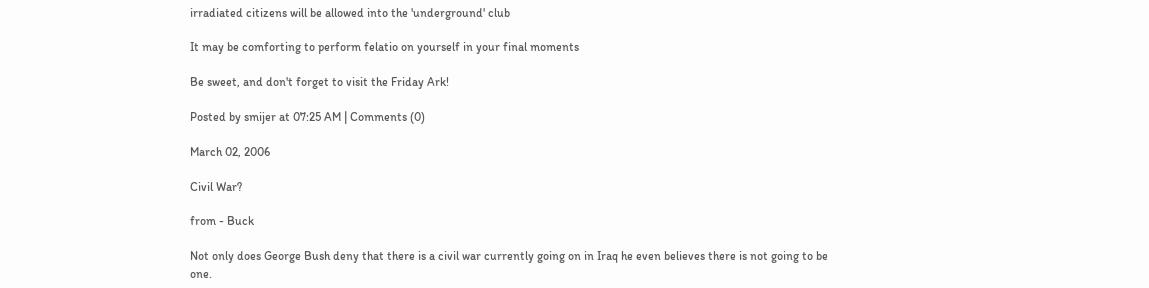irradiated citizens will be allowed into the 'underground' club

It may be comforting to perform felatio on yourself in your final moments

Be sweet, and don't forget to visit the Friday Ark!

Posted by smijer at 07:25 AM | Comments (0)

March 02, 2006

Civil War?

from - Buck

Not only does George Bush deny that there is a civil war currently going on in Iraq he even believes there is not going to be one.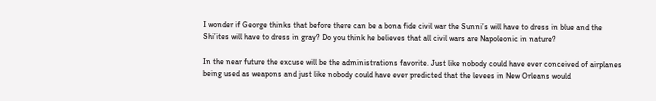I wonder if George thinks that before there can be a bona fide civil war the Sunni’s will have to dress in blue and the Shi’ites will have to dress in gray? Do you think he believes that all civil wars are Napoleonic in nature?

In the near future the excuse will be the administrations favorite. Just like nobody could have ever conceived of airplanes being used as weapons and just like nobody could have ever predicted that the levees in New Orleans would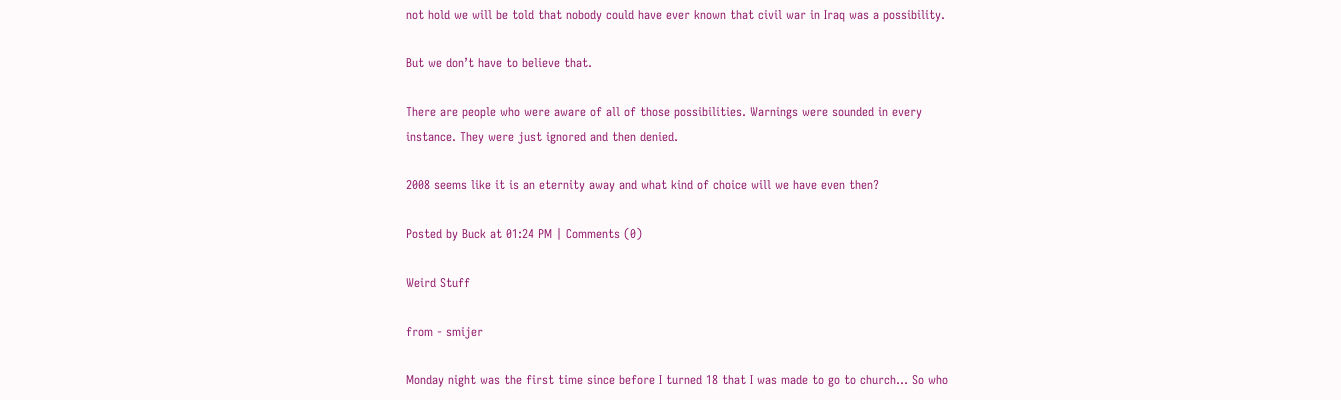not hold we will be told that nobody could have ever known that civil war in Iraq was a possibility.

But we don’t have to believe that.

There are people who were aware of all of those possibilities. Warnings were sounded in every instance. They were just ignored and then denied.

2008 seems like it is an eternity away and what kind of choice will we have even then?

Posted by Buck at 01:24 PM | Comments (0)

Weird Stuff

from - smijer

Monday night was the first time since before I turned 18 that I was made to go to church... So who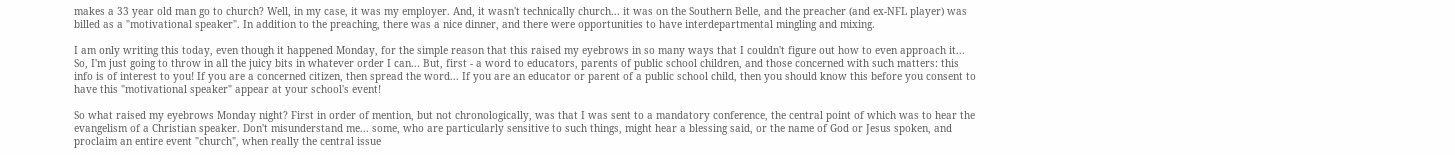makes a 33 year old man go to church? Well, in my case, it was my employer. And, it wasn't technically church... it was on the Southern Belle, and the preacher (and ex-NFL player) was billed as a "motivational speaker". In addition to the preaching, there was a nice dinner, and there were opportunities to have interdepartmental mingling and mixing.

I am only writing this today, even though it happened Monday, for the simple reason that this raised my eyebrows in so many ways that I couldn't figure out how to even approach it... So, I'm just going to throw in all the juicy bits in whatever order I can... But, first - a word to educators, parents of public school children, and those concerned with such matters: this info is of interest to you! If you are a concerned citizen, then spread the word... If you are an educator or parent of a public school child, then you should know this before you consent to have this "motivational speaker" appear at your school's event!

So what raised my eyebrows Monday night? First in order of mention, but not chronologically, was that I was sent to a mandatory conference, the central point of which was to hear the evangelism of a Christian speaker. Don't misunderstand me... some, who are particularly sensitive to such things, might hear a blessing said, or the name of God or Jesus spoken, and proclaim an entire event "church", when really the central issue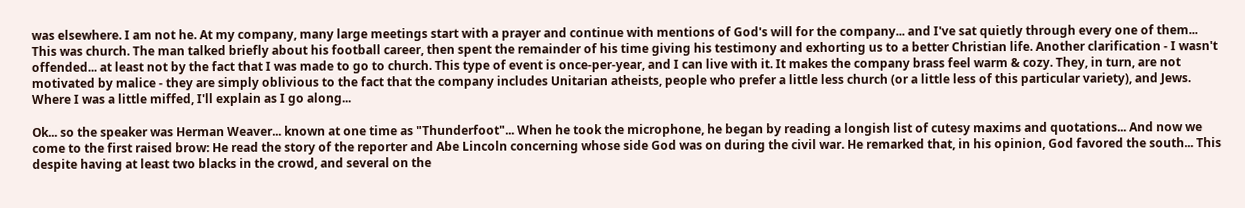was elsewhere. I am not he. At my company, many large meetings start with a prayer and continue with mentions of God's will for the company... and I've sat quietly through every one of them... This was church. The man talked briefly about his football career, then spent the remainder of his time giving his testimony and exhorting us to a better Christian life. Another clarification - I wasn't offended... at least not by the fact that I was made to go to church. This type of event is once-per-year, and I can live with it. It makes the company brass feel warm & cozy. They, in turn, are not motivated by malice - they are simply oblivious to the fact that the company includes Unitarian atheists, people who prefer a little less church (or a little less of this particular variety), and Jews. Where I was a little miffed, I'll explain as I go along...

Ok... so the speaker was Herman Weaver... known at one time as "Thunderfoot"... When he took the microphone, he began by reading a longish list of cutesy maxims and quotations... And now we come to the first raised brow: He read the story of the reporter and Abe Lincoln concerning whose side God was on during the civil war. He remarked that, in his opinion, God favored the south... This despite having at least two blacks in the crowd, and several on the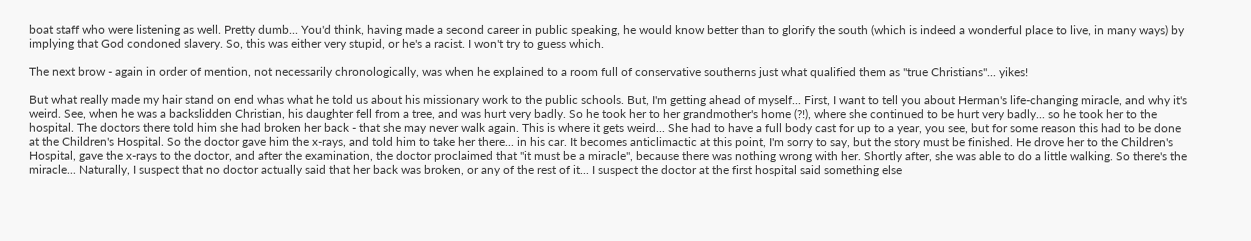boat staff who were listening as well. Pretty dumb... You'd think, having made a second career in public speaking, he would know better than to glorify the south (which is indeed a wonderful place to live, in many ways) by implying that God condoned slavery. So, this was either very stupid, or he's a racist. I won't try to guess which.

The next brow - again in order of mention, not necessarily chronologically, was when he explained to a room full of conservative southerns just what qualified them as "true Christians"... yikes!

But what really made my hair stand on end whas what he told us about his missionary work to the public schools. But, I'm getting ahead of myself... First, I want to tell you about Herman's life-changing miracle, and why it's weird. See, when he was a backslidden Christian, his daughter fell from a tree, and was hurt very badly. So he took her to her grandmother's home (?!), where she continued to be hurt very badly... so he took her to the hospital. The doctors there told him she had broken her back - that she may never walk again. This is where it gets weird... She had to have a full body cast for up to a year, you see, but for some reason this had to be done at the Children's Hospital. So the doctor gave him the x-rays, and told him to take her there... in his car. It becomes anticlimactic at this point, I'm sorry to say, but the story must be finished. He drove her to the Children's Hospital, gave the x-rays to the doctor, and after the examination, the doctor proclaimed that "it must be a miracle", because there was nothing wrong with her. Shortly after, she was able to do a little walking. So there's the miracle... Naturally, I suspect that no doctor actually said that her back was broken, or any of the rest of it... I suspect the doctor at the first hospital said something else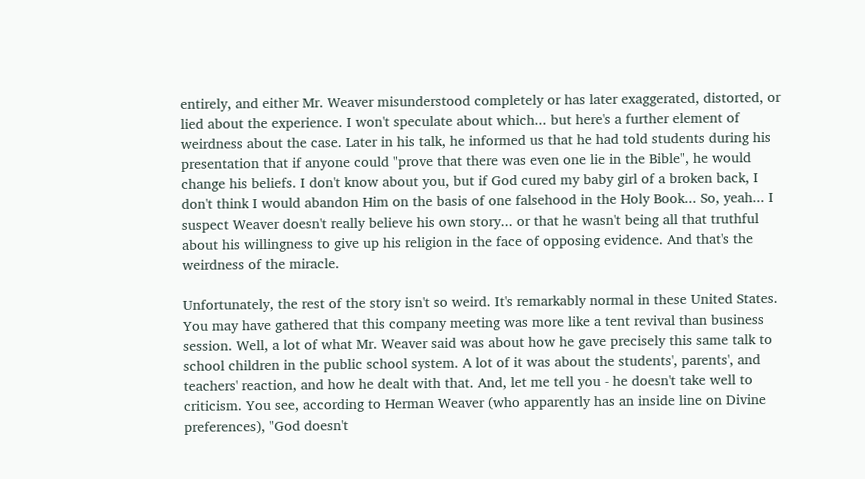entirely, and either Mr. Weaver misunderstood completely or has later exaggerated, distorted, or lied about the experience. I won't speculate about which... but here's a further element of weirdness about the case. Later in his talk, he informed us that he had told students during his presentation that if anyone could "prove that there was even one lie in the Bible", he would change his beliefs. I don't know about you, but if God cured my baby girl of a broken back, I don't think I would abandon Him on the basis of one falsehood in the Holy Book... So, yeah... I suspect Weaver doesn't really believe his own story... or that he wasn't being all that truthful about his willingness to give up his religion in the face of opposing evidence. And that's the weirdness of the miracle.

Unfortunately, the rest of the story isn't so weird. It's remarkably normal in these United States. You may have gathered that this company meeting was more like a tent revival than business session. Well, a lot of what Mr. Weaver said was about how he gave precisely this same talk to school children in the public school system. A lot of it was about the students', parents', and teachers' reaction, and how he dealt with that. And, let me tell you - he doesn't take well to criticism. You see, according to Herman Weaver (who apparently has an inside line on Divine preferences), "God doesn't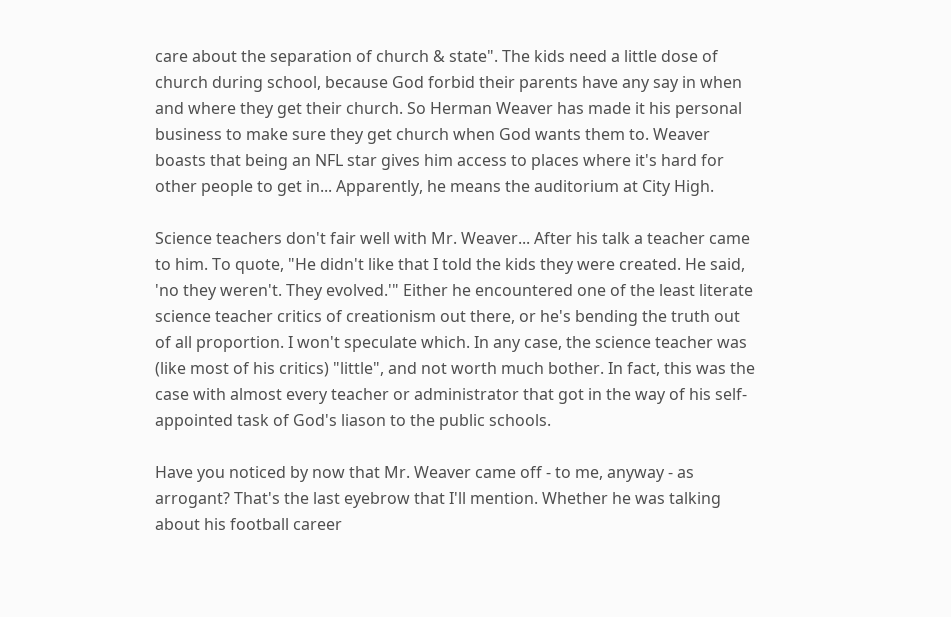care about the separation of church & state". The kids need a little dose of church during school, because God forbid their parents have any say in when and where they get their church. So Herman Weaver has made it his personal business to make sure they get church when God wants them to. Weaver boasts that being an NFL star gives him access to places where it's hard for other people to get in... Apparently, he means the auditorium at City High.

Science teachers don't fair well with Mr. Weaver... After his talk a teacher came to him. To quote, "He didn't like that I told the kids they were created. He said, 'no they weren't. They evolved.'" Either he encountered one of the least literate science teacher critics of creationism out there, or he's bending the truth out of all proportion. I won't speculate which. In any case, the science teacher was (like most of his critics) "little", and not worth much bother. In fact, this was the case with almost every teacher or administrator that got in the way of his self-appointed task of God's liason to the public schools.

Have you noticed by now that Mr. Weaver came off - to me, anyway - as arrogant? That's the last eyebrow that I'll mention. Whether he was talking about his football career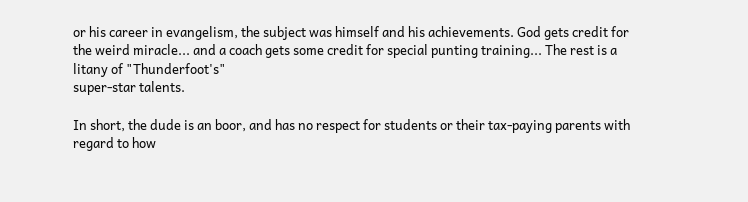or his career in evangelism, the subject was himself and his achievements. God gets credit for the weird miracle... and a coach gets some credit for special punting training... The rest is a litany of "Thunderfoot's"
super-star talents.

In short, the dude is an boor, and has no respect for students or their tax-paying parents with regard to how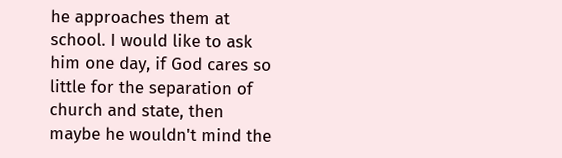he approaches them at school. I would like to ask him one day, if God cares so little for the separation of church and state, then maybe he wouldn't mind the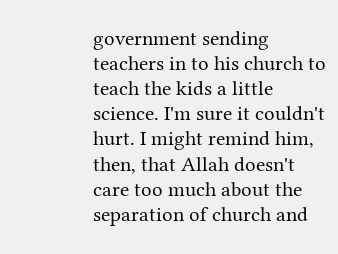government sending teachers in to his church to teach the kids a little science. I'm sure it couldn't hurt. I might remind him, then, that Allah doesn't care too much about the separation of church and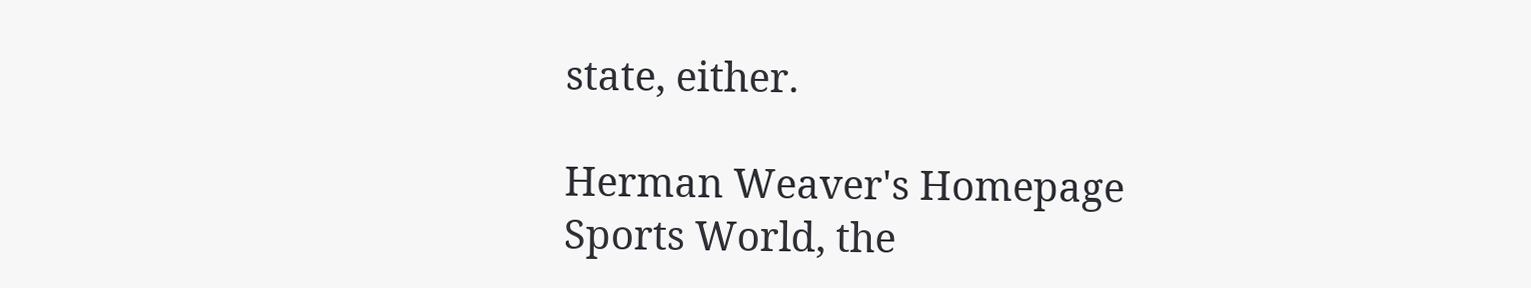state, either.

Herman Weaver's Homepage
Sports World, the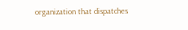organization that dispatches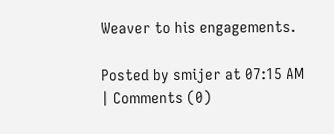Weaver to his engagements.

Posted by smijer at 07:15 AM | Comments (0)